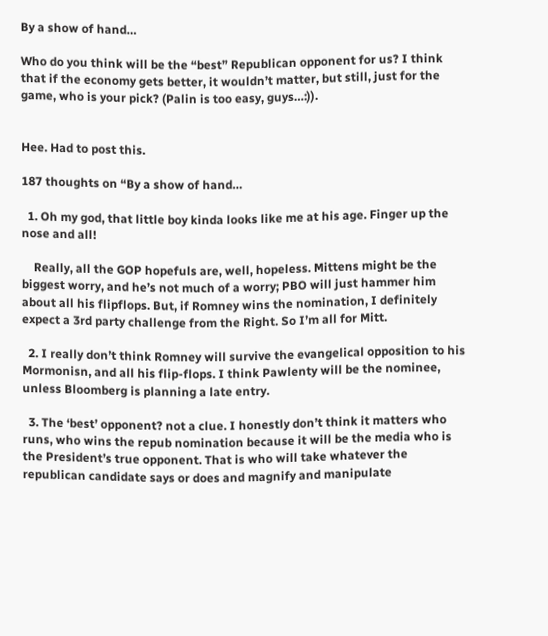By a show of hand…

Who do you think will be the “best” Republican opponent for us? I think that if the economy gets better, it wouldn’t matter, but still, just for the game, who is your pick? (Palin is too easy, guys…:)).


Hee. Had to post this.

187 thoughts on “By a show of hand…

  1. Oh my god, that little boy kinda looks like me at his age. Finger up the nose and all!

    Really, all the GOP hopefuls are, well, hopeless. Mittens might be the biggest worry, and he’s not much of a worry; PBO will just hammer him about all his flipflops. But, if Romney wins the nomination, I definitely expect a 3rd party challenge from the Right. So I’m all for Mitt.

  2. I really don’t think Romney will survive the evangelical opposition to his Mormonisn, and all his flip-flops. I think Pawlenty will be the nominee, unless Bloomberg is planning a late entry.

  3. The ‘best’ opponent? not a clue. I honestly don’t think it matters who runs, who wins the repub nomination because it will be the media who is the President’s true opponent. That is who will take whatever the republican candidate says or does and magnify and manipulate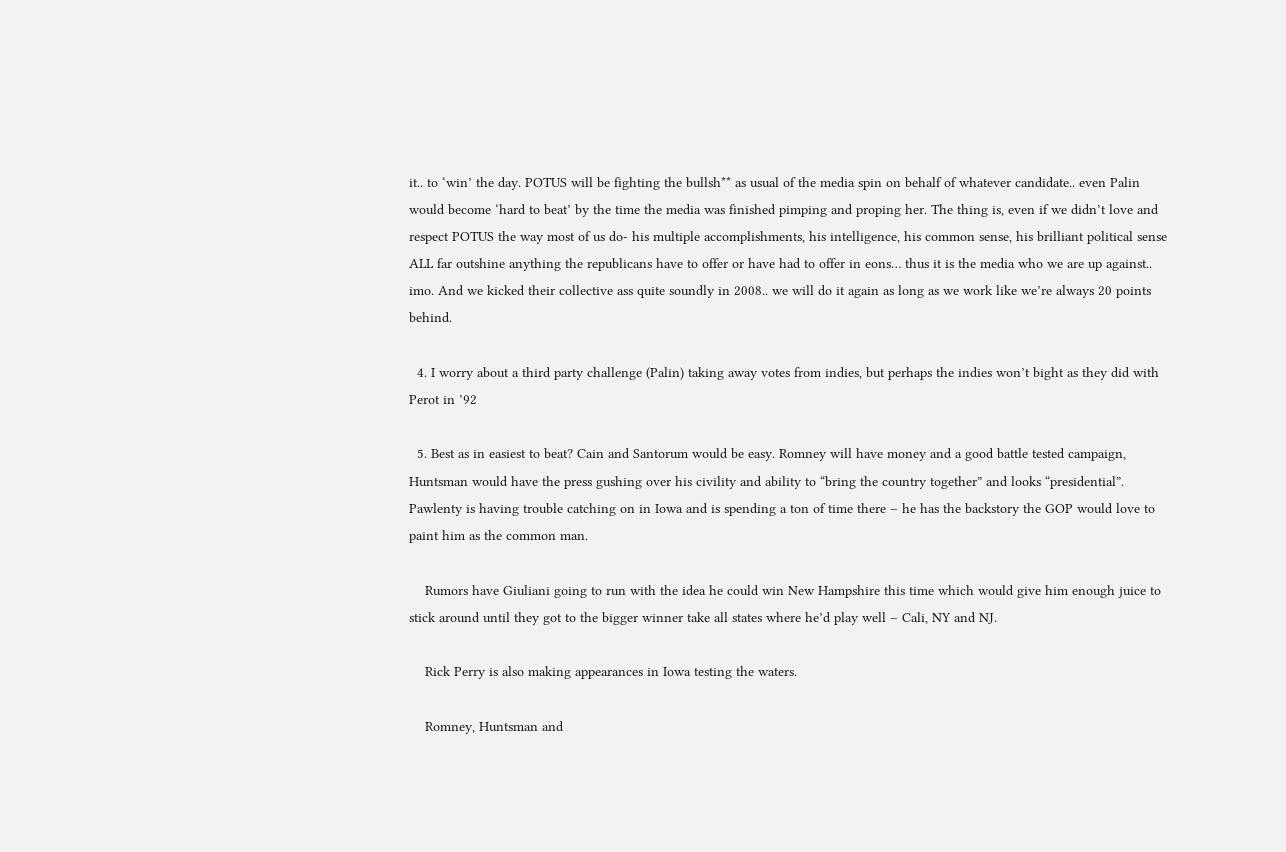it.. to ‘win’ the day. POTUS will be fighting the bullsh** as usual of the media spin on behalf of whatever candidate.. even Palin would become ‘hard to beat’ by the time the media was finished pimping and proping her. The thing is, even if we didn’t love and respect POTUS the way most of us do- his multiple accomplishments, his intelligence, his common sense, his brilliant political sense ALL far outshine anything the republicans have to offer or have had to offer in eons… thus it is the media who we are up against.. imo. And we kicked their collective ass quite soundly in 2008.. we will do it again as long as we work like we’re always 20 points behind.

  4. I worry about a third party challenge (Palin) taking away votes from indies, but perhaps the indies won’t bight as they did with Perot in ’92

  5. Best as in easiest to beat? Cain and Santorum would be easy. Romney will have money and a good battle tested campaign, Huntsman would have the press gushing over his civility and ability to “bring the country together” and looks “presidential”. Pawlenty is having trouble catching on in Iowa and is spending a ton of time there – he has the backstory the GOP would love to paint him as the common man.

    Rumors have Giuliani going to run with the idea he could win New Hampshire this time which would give him enough juice to stick around until they got to the bigger winner take all states where he’d play well – Cali, NY and NJ.

    Rick Perry is also making appearances in Iowa testing the waters.

    Romney, Huntsman and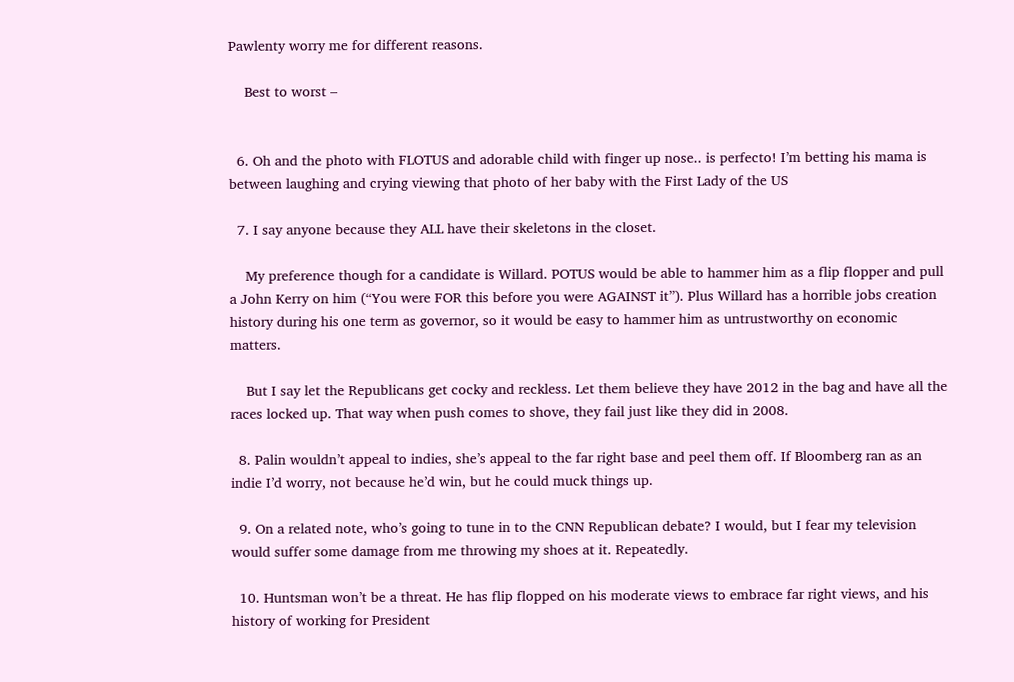Pawlenty worry me for different reasons.

    Best to worst –


  6. Oh and the photo with FLOTUS and adorable child with finger up nose.. is perfecto! I’m betting his mama is between laughing and crying viewing that photo of her baby with the First Lady of the US

  7. I say anyone because they ALL have their skeletons in the closet.

    My preference though for a candidate is Willard. POTUS would be able to hammer him as a flip flopper and pull a John Kerry on him (“You were FOR this before you were AGAINST it”). Plus Willard has a horrible jobs creation history during his one term as governor, so it would be easy to hammer him as untrustworthy on economic matters.

    But I say let the Republicans get cocky and reckless. Let them believe they have 2012 in the bag and have all the races locked up. That way when push comes to shove, they fail just like they did in 2008.

  8. Palin wouldn’t appeal to indies, she’s appeal to the far right base and peel them off. If Bloomberg ran as an indie I’d worry, not because he’d win, but he could muck things up.

  9. On a related note, who’s going to tune in to the CNN Republican debate? I would, but I fear my television would suffer some damage from me throwing my shoes at it. Repeatedly.

  10. Huntsman won’t be a threat. He has flip flopped on his moderate views to embrace far right views, and his history of working for President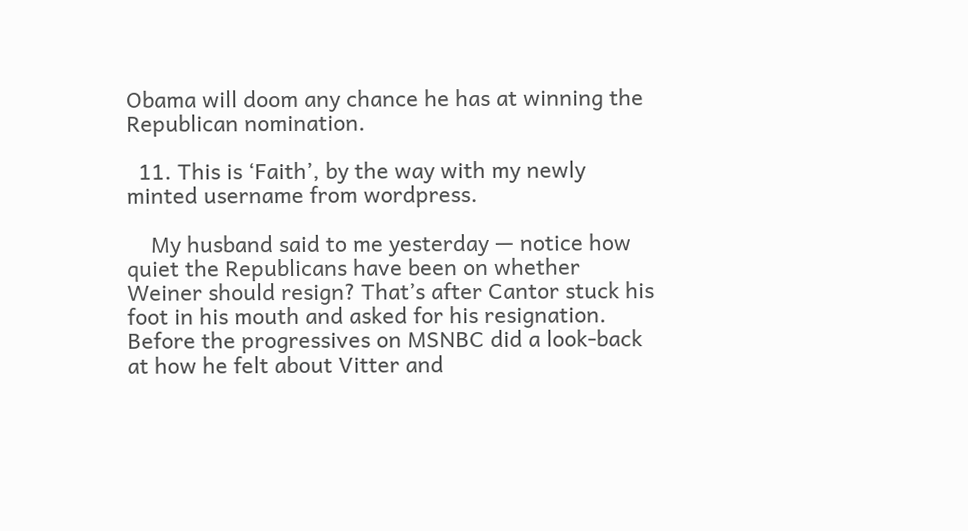Obama will doom any chance he has at winning the Republican nomination.

  11. This is ‘Faith’, by the way with my newly minted username from wordpress.

    My husband said to me yesterday — notice how quiet the Republicans have been on whether Weiner should resign? That’s after Cantor stuck his foot in his mouth and asked for his resignation. Before the progressives on MSNBC did a look-back at how he felt about Vitter and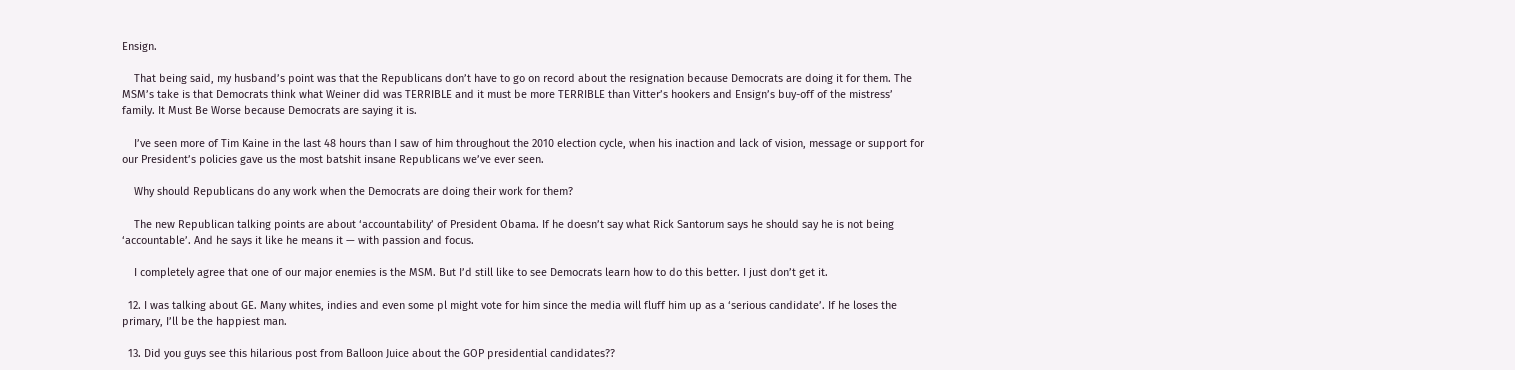Ensign.

    That being said, my husband’s point was that the Republicans don’t have to go on record about the resignation because Democrats are doing it for them. The MSM’s take is that Democrats think what Weiner did was TERRIBLE and it must be more TERRIBLE than Vitter’s hookers and Ensign’s buy-off of the mistress’ family. It Must Be Worse because Democrats are saying it is.

    I’ve seen more of Tim Kaine in the last 48 hours than I saw of him throughout the 2010 election cycle, when his inaction and lack of vision, message or support for our President’s policies gave us the most batshit insane Republicans we’ve ever seen.

    Why should Republicans do any work when the Democrats are doing their work for them?

    The new Republican talking points are about ‘accountability’ of President Obama. If he doesn’t say what Rick Santorum says he should say he is not being ‘accountable’. And he says it like he means it — with passion and focus.

    I completely agree that one of our major enemies is the MSM. But I’d still like to see Democrats learn how to do this better. I just don’t get it.

  12. I was talking about GE. Many whites, indies and even some pl might vote for him since the media will fluff him up as a ‘serious candidate’. If he loses the primary, I’ll be the happiest man.

  13. Did you guys see this hilarious post from Balloon Juice about the GOP presidential candidates??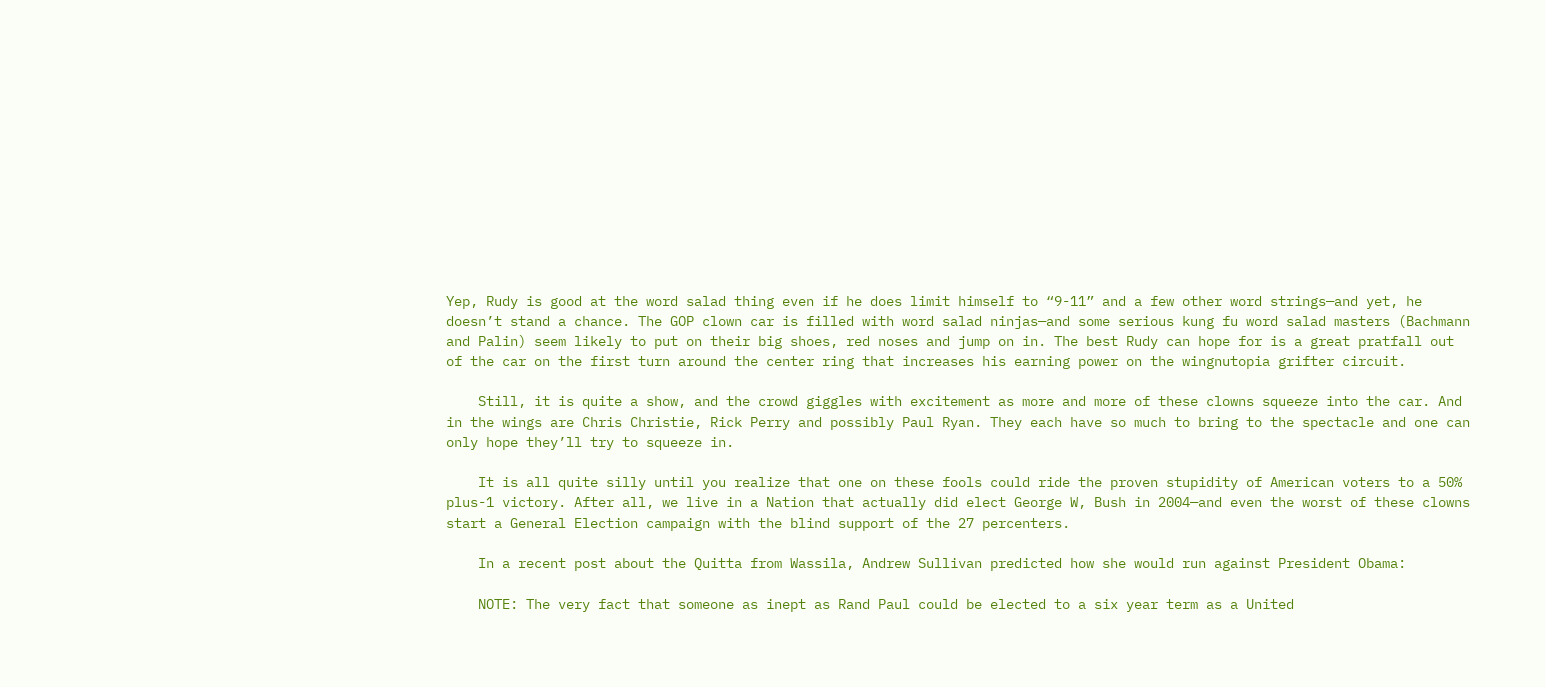Yep, Rudy is good at the word salad thing even if he does limit himself to “9-11” and a few other word strings—and yet, he doesn’t stand a chance. The GOP clown car is filled with word salad ninjas—and some serious kung fu word salad masters (Bachmann and Palin) seem likely to put on their big shoes, red noses and jump on in. The best Rudy can hope for is a great pratfall out of the car on the first turn around the center ring that increases his earning power on the wingnutopia grifter circuit.

    Still, it is quite a show, and the crowd giggles with excitement as more and more of these clowns squeeze into the car. And in the wings are Chris Christie, Rick Perry and possibly Paul Ryan. They each have so much to bring to the spectacle and one can only hope they’ll try to squeeze in.

    It is all quite silly until you realize that one on these fools could ride the proven stupidity of American voters to a 50% plus-1 victory. After all, we live in a Nation that actually did elect George W, Bush in 2004—and even the worst of these clowns start a General Election campaign with the blind support of the 27 percenters.

    In a recent post about the Quitta from Wassila, Andrew Sullivan predicted how she would run against President Obama:

    NOTE: The very fact that someone as inept as Rand Paul could be elected to a six year term as a United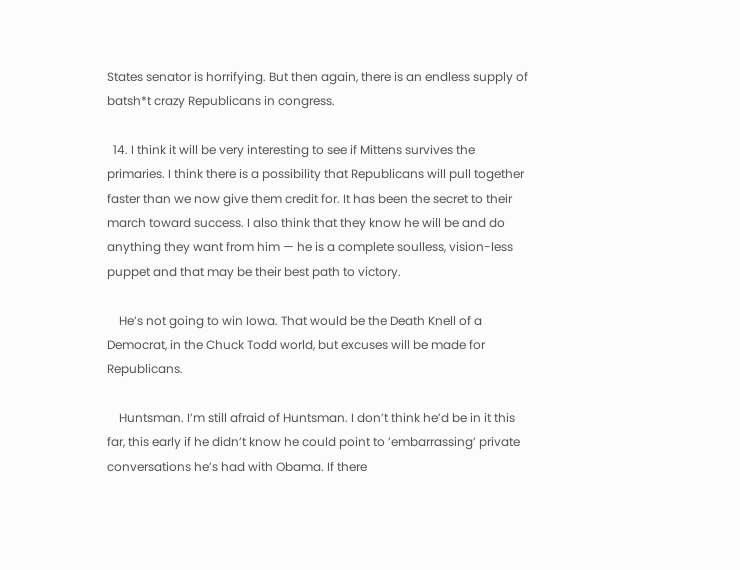States senator is horrifying. But then again, there is an endless supply of batsh*t crazy Republicans in congress.

  14. I think it will be very interesting to see if Mittens survives the primaries. I think there is a possibility that Republicans will pull together faster than we now give them credit for. It has been the secret to their march toward success. I also think that they know he will be and do anything they want from him — he is a complete soulless, vision-less puppet and that may be their best path to victory.

    He’s not going to win Iowa. That would be the Death Knell of a Democrat, in the Chuck Todd world, but excuses will be made for Republicans.

    Huntsman. I’m still afraid of Huntsman. I don’t think he’d be in it this far, this early if he didn’t know he could point to ’embarrassing’ private conversations he’s had with Obama. If there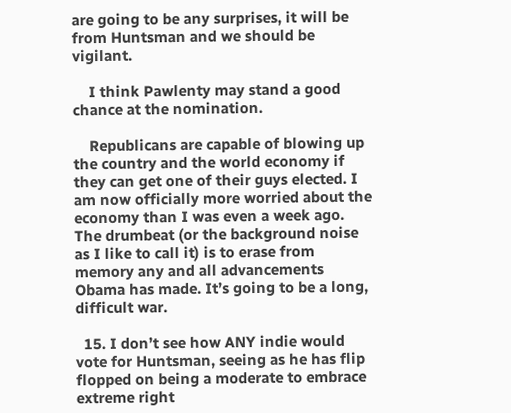are going to be any surprises, it will be from Huntsman and we should be vigilant.

    I think Pawlenty may stand a good chance at the nomination.

    Republicans are capable of blowing up the country and the world economy if they can get one of their guys elected. I am now officially more worried about the economy than I was even a week ago. The drumbeat (or the background noise as I like to call it) is to erase from memory any and all advancements Obama has made. It’s going to be a long, difficult war.

  15. I don’t see how ANY indie would vote for Huntsman, seeing as he has flip flopped on being a moderate to embrace extreme right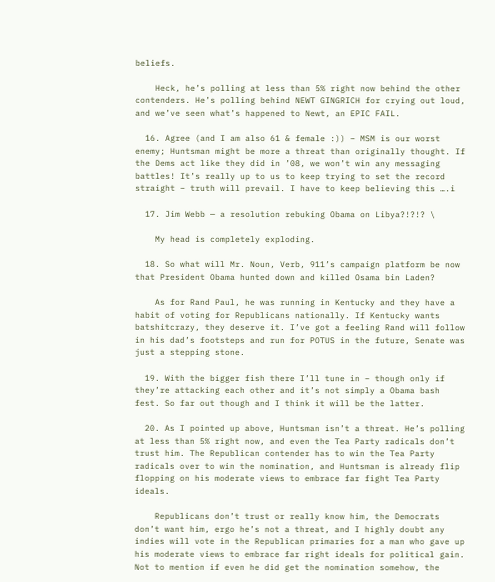beliefs.

    Heck, he’s polling at less than 5% right now behind the other contenders. He’s polling behind NEWT GINGRICH for crying out loud, and we’ve seen what’s happened to Newt, an EPIC FAIL.

  16. Agree (and I am also 61 & female :)) – MSM is our worst enemy; Huntsman might be more a threat than originally thought. If the Dems act like they did in ’08, we won’t win any messaging battles! It’s really up to us to keep trying to set the record straight – truth will prevail. I have to keep believing this ….i

  17. Jim Webb — a resolution rebuking Obama on Libya?!?!? \

    My head is completely exploding.

  18. So what will Mr. Noun, Verb, 911’s campaign platform be now that President Obama hunted down and killed Osama bin Laden?

    As for Rand Paul, he was running in Kentucky and they have a habit of voting for Republicans nationally. If Kentucky wants batshitcrazy, they deserve it. I’ve got a feeling Rand will follow in his dad’s footsteps and run for POTUS in the future, Senate was just a stepping stone.

  19. With the bigger fish there I’ll tune in – though only if they’re attacking each other and it’s not simply a Obama bash fest. So far out though and I think it will be the latter.

  20. As I pointed up above, Huntsman isn’t a threat. He’s polling at less than 5% right now, and even the Tea Party radicals don’t trust him. The Republican contender has to win the Tea Party radicals over to win the nomination, and Huntsman is already flip flopping on his moderate views to embrace far fight Tea Party ideals.

    Republicans don’t trust or really know him, the Democrats don’t want him, ergo he’s not a threat, and I highly doubt any indies will vote in the Republican primaries for a man who gave up his moderate views to embrace far right ideals for political gain. Not to mention if even he did get the nomination somehow, the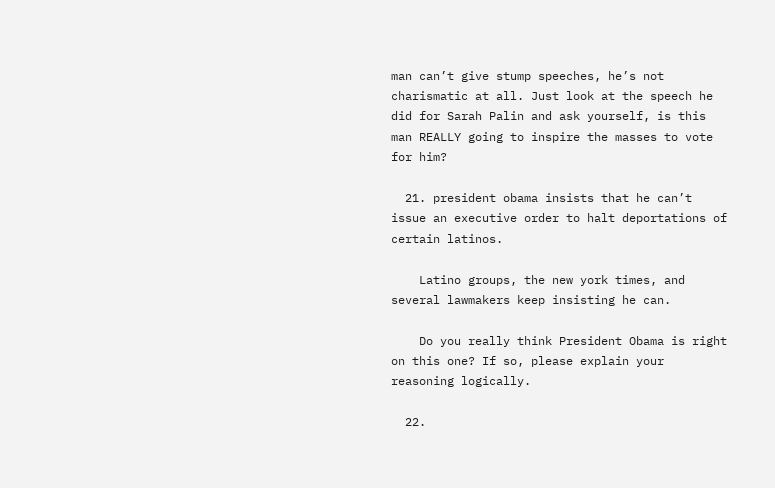man can’t give stump speeches, he’s not charismatic at all. Just look at the speech he did for Sarah Palin and ask yourself, is this man REALLY going to inspire the masses to vote for him?

  21. president obama insists that he can’t issue an executive order to halt deportations of certain latinos.

    Latino groups, the new york times, and several lawmakers keep insisting he can.

    Do you really think President Obama is right on this one? If so, please explain your reasoning logically.

  22.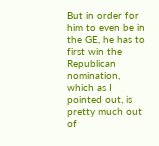But in order for him to even be in the GE, he has to first win the Republican nomination, which as I pointed out, is pretty much out of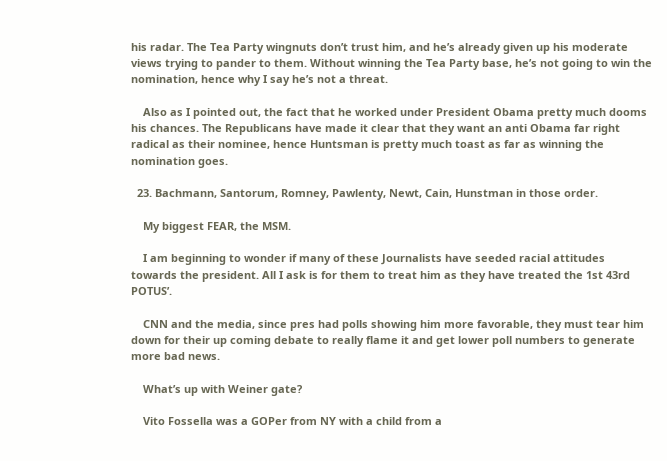his radar. The Tea Party wingnuts don’t trust him, and he’s already given up his moderate views trying to pander to them. Without winning the Tea Party base, he’s not going to win the nomination, hence why I say he’s not a threat.

    Also as I pointed out, the fact that he worked under President Obama pretty much dooms his chances. The Republicans have made it clear that they want an anti Obama far right radical as their nominee, hence Huntsman is pretty much toast as far as winning the nomination goes.

  23. Bachmann, Santorum, Romney, Pawlenty, Newt, Cain, Hunstman in those order.

    My biggest FEAR, the MSM.

    I am beginning to wonder if many of these Journalists have seeded racial attitudes towards the president. All I ask is for them to treat him as they have treated the 1st 43rd POTUS’.

    CNN and the media, since pres had polls showing him more favorable, they must tear him down for their up coming debate to really flame it and get lower poll numbers to generate more bad news.

    What’s up with Weiner gate?

    Vito Fossella was a GOPer from NY with a child from a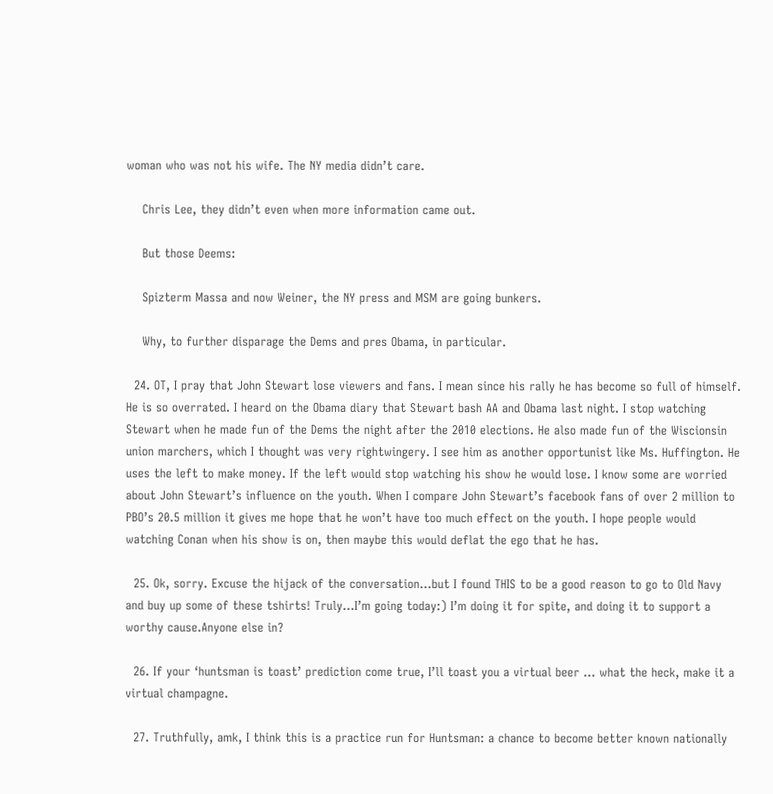woman who was not his wife. The NY media didn’t care.

    Chris Lee, they didn’t even when more information came out.

    But those Deems:

    Spizterm Massa and now Weiner, the NY press and MSM are going bunkers.

    Why, to further disparage the Dems and pres Obama, in particular.

  24. OT, I pray that John Stewart lose viewers and fans. I mean since his rally he has become so full of himself. He is so overrated. I heard on the Obama diary that Stewart bash AA and Obama last night. I stop watching Stewart when he made fun of the Dems the night after the 2010 elections. He also made fun of the Wiscionsin union marchers, which I thought was very rightwingery. I see him as another opportunist like Ms. Huffington. He uses the left to make money. If the left would stop watching his show he would lose. I know some are worried about John Stewart’s influence on the youth. When I compare John Stewart’s facebook fans of over 2 million to PBO’s 20.5 million it gives me hope that he won’t have too much effect on the youth. I hope people would watching Conan when his show is on, then maybe this would deflat the ego that he has.

  25. Ok, sorry. Excuse the hijack of the conversation…but I found THIS to be a good reason to go to Old Navy and buy up some of these tshirts! Truly…I’m going today:) I’m doing it for spite, and doing it to support a worthy cause.Anyone else in?

  26. If your ‘huntsman is toast’ prediction come true, I’ll toast you a virtual beer … what the heck, make it a virtual champagne.

  27. Truthfully, amk, I think this is a practice run for Huntsman: a chance to become better known nationally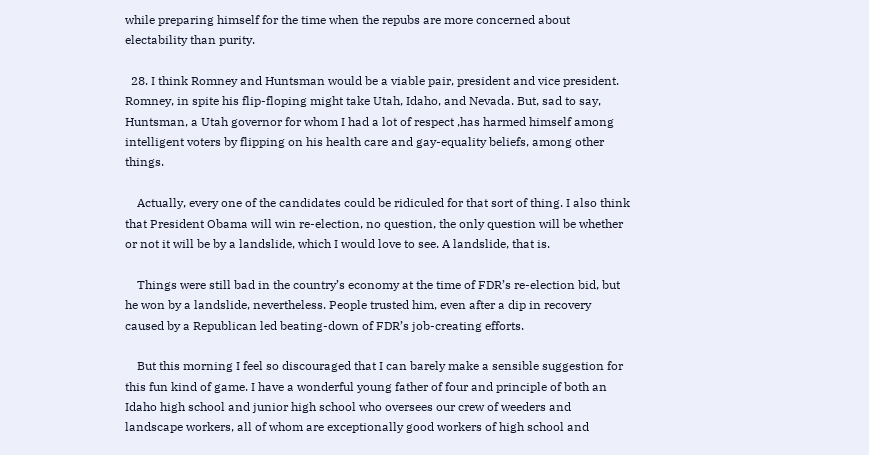while preparing himself for the time when the repubs are more concerned about electability than purity.

  28. I think Romney and Huntsman would be a viable pair, president and vice president. Romney, in spite his flip-floping might take Utah, Idaho, and Nevada. But, sad to say, Huntsman, a Utah governor for whom I had a lot of respect ,has harmed himself among intelligent voters by flipping on his health care and gay-equality beliefs, among other things.

    Actually, every one of the candidates could be ridiculed for that sort of thing. I also think that President Obama will win re-election, no question, the only question will be whether or not it will be by a landslide, which I would love to see. A landslide, that is.

    Things were still bad in the country’s economy at the time of FDR’s re-election bid, but he won by a landslide, nevertheless. People trusted him, even after a dip in recovery caused by a Republican led beating-down of FDR’s job-creating efforts.

    But this morning I feel so discouraged that I can barely make a sensible suggestion for this fun kind of game. I have a wonderful young father of four and principle of both an Idaho high school and junior high school who oversees our crew of weeders and landscape workers, all of whom are exceptionally good workers of high school and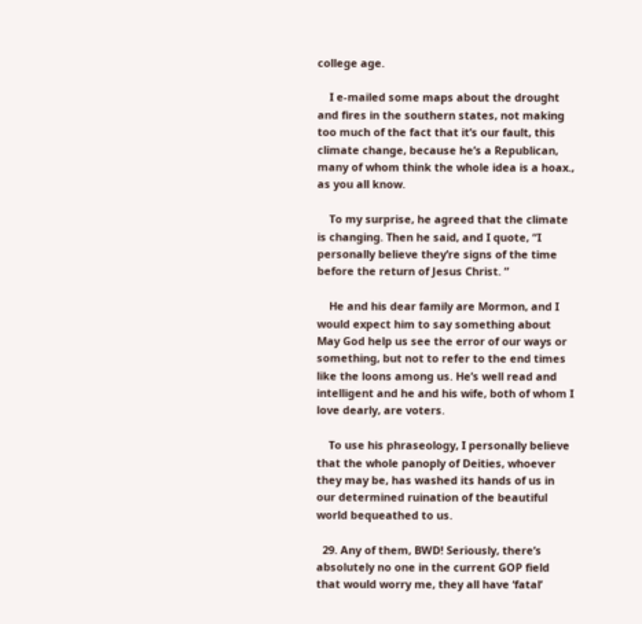college age.

    I e-mailed some maps about the drought and fires in the southern states, not making too much of the fact that it’s our fault, this climate change, because he’s a Republican, many of whom think the whole idea is a hoax., as you all know.

    To my surprise, he agreed that the climate is changing. Then he said, and I quote, “I personally believe they’re signs of the time before the return of Jesus Christ. ”

    He and his dear family are Mormon, and I would expect him to say something about May God help us see the error of our ways or something, but not to refer to the end times like the loons among us. He’s well read and intelligent and he and his wife, both of whom I love dearly, are voters.

    To use his phraseology, I personally believe that the whole panoply of Deities, whoever they may be, has washed its hands of us in our determined ruination of the beautiful world bequeathed to us.

  29. Any of them, BWD! Seriously, there’s absolutely no one in the current GOP field that would worry me, they all have ‘fatal’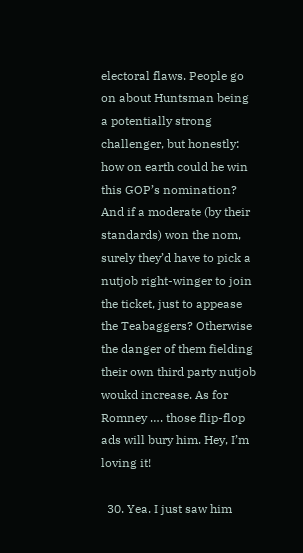electoral flaws. People go on about Huntsman being a potentially strong challenger, but honestly: how on earth could he win this GOP’s nomination? And if a moderate (by their standards) won the nom, surely they’d have to pick a nutjob right-winger to join the ticket, just to appease the Teabaggers? Otherwise the danger of them fielding their own third party nutjob woukd increase. As for Romney …. those flip-flop ads will bury him. Hey, I’m loving it!

  30. Yea. I just saw him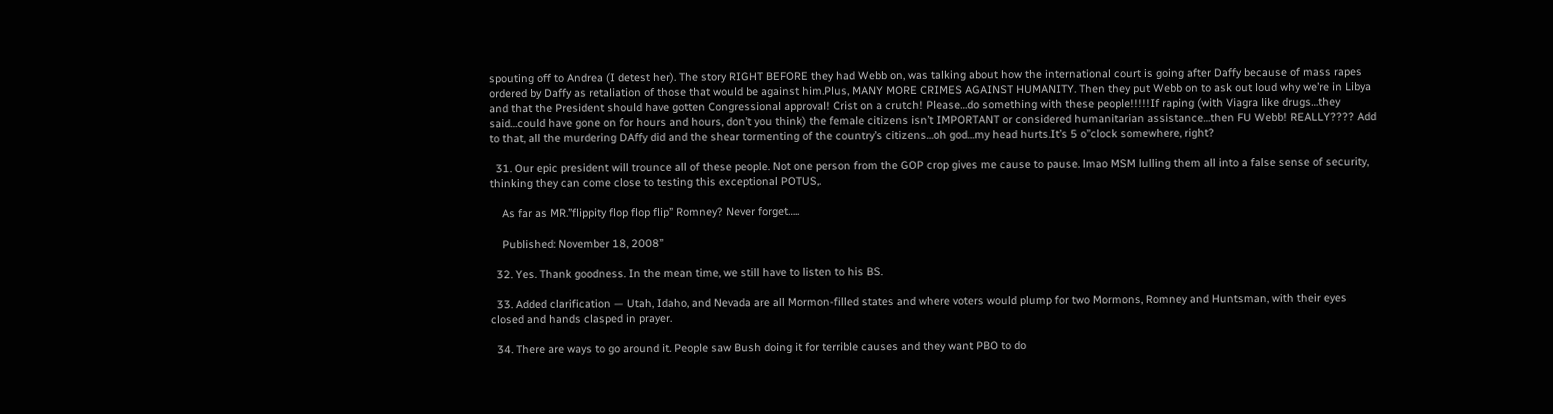spouting off to Andrea (I detest her). The story RIGHT BEFORE they had Webb on, was talking about how the international court is going after Daffy because of mass rapes ordered by Daffy as retaliation of those that would be against him.Plus, MANY MORE CRIMES AGAINST HUMANITY. Then they put Webb on to ask out loud why we’re in Libya and that the President should have gotten Congressional approval! Crist on a crutch! Please…do something with these people!!!!!If raping (with Viagra like drugs…they said…could have gone on for hours and hours, don’t you think) the female citizens isn’t IMPORTANT or considered humanitarian assistance…then FU Webb! REALLY???? Add to that, all the murdering DAffy did and the shear tormenting of the country’s citizens…oh god…my head hurts.It’s 5 o”clock somewhere, right?

  31. Our epic president will trounce all of these people. Not one person from the GOP crop gives me cause to pause. lmao MSM lulling them all into a false sense of security, thinking they can come close to testing this exceptional POTUS,.

    As far as MR.”flippity flop flop flip” Romney? Never forget…..

    Published: November 18, 2008”

  32. Yes. Thank goodness. In the mean time, we still have to listen to his BS.

  33. Added clarification — Utah, Idaho, and Nevada are all Mormon-filled states and where voters would plump for two Mormons, Romney and Huntsman, with their eyes closed and hands clasped in prayer.

  34. There are ways to go around it. People saw Bush doing it for terrible causes and they want PBO to do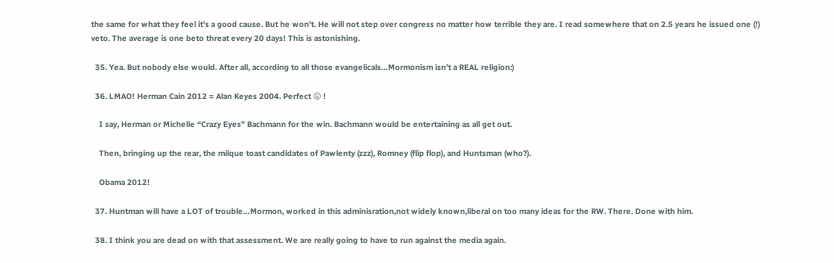the same for what they feel it’s a good cause. But he won’t. He will not step over congress no matter how terrible they are. I read somewhere that on 2.5 years he issued one (!) veto. The average is one beto threat every 20 days! This is astonishing.

  35. Yea. But nobody else would. After all, according to all those evangelicals…Mormonism isn’t a REAL religion:)

  36. LMAO! Herman Cain 2012 = Alan Keyes 2004. Perfect 😛 !

    I say, Herman or Michelle “Crazy Eyes” Bachmann for the win. Bachmann would be entertaining as all get out.

    Then, bringing up the rear, the milque toast candidates of Pawlenty (zzz), Romney (flip flop), and Huntsman (who?).

    Obama 2012!

  37. Huntman will have a LOT of trouble…Mormon, worked in this adminisration,not widely known,liberal on too many ideas for the RW. There. Done with him.

  38. I think you are dead on with that assessment. We are really going to have to run against the media again.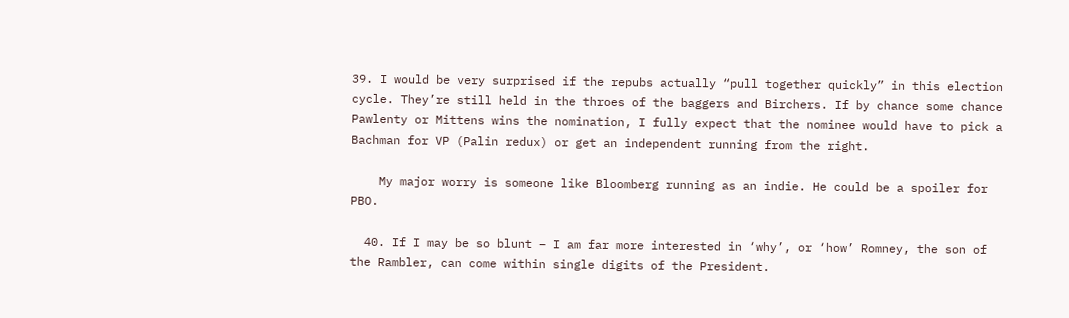39. I would be very surprised if the repubs actually “pull together quickly” in this election cycle. They’re still held in the throes of the baggers and Birchers. If by chance some chance Pawlenty or Mittens wins the nomination, I fully expect that the nominee would have to pick a Bachman for VP (Palin redux) or get an independent running from the right.

    My major worry is someone like Bloomberg running as an indie. He could be a spoiler for PBO.

  40. If I may be so blunt – I am far more interested in ‘why’, or ‘how’ Romney, the son of the Rambler, can come within single digits of the President.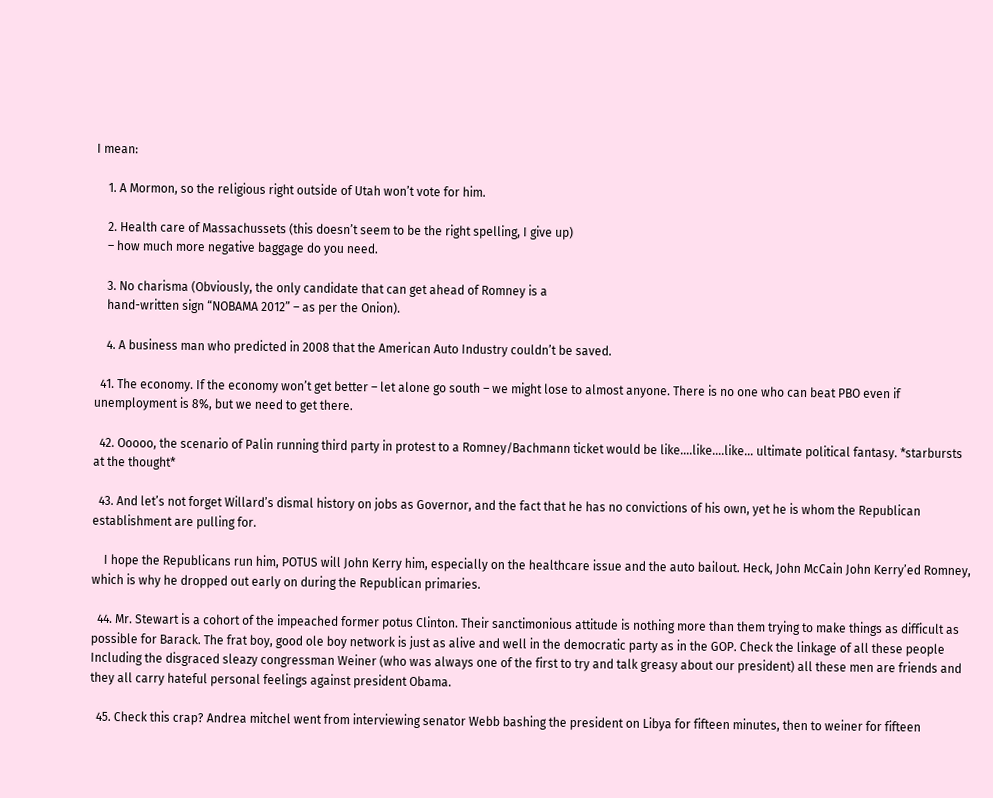I mean:

    1. A Mormon, so the religious right outside of Utah won’t vote for him.

    2. Health care of Massachussets (this doesn’t seem to be the right spelling, I give up)
    – how much more negative baggage do you need.

    3. No charisma (Obviously, the only candidate that can get ahead of Romney is a
    hand-written sign “NOBAMA 2012” – as per the Onion).

    4. A business man who predicted in 2008 that the American Auto Industry couldn’t be saved.

  41. The economy. If the economy won’t get better – let alone go south – we might lose to almost anyone. There is no one who can beat PBO even if unemployment is 8%, but we need to get there.

  42. Ooooo, the scenario of Palin running third party in protest to a Romney/Bachmann ticket would be like….like….like… ultimate political fantasy. *starbursts at the thought*

  43. And let’s not forget Willard’s dismal history on jobs as Governor, and the fact that he has no convictions of his own, yet he is whom the Republican establishment are pulling for.

    I hope the Republicans run him, POTUS will John Kerry him, especially on the healthcare issue and the auto bailout. Heck, John McCain John Kerry’ed Romney, which is why he dropped out early on during the Republican primaries.

  44. Mr. Stewart is a cohort of the impeached former potus Clinton. Their sanctimonious attitude is nothing more than them trying to make things as difficult as possible for Barack. The frat boy, good ole boy network is just as alive and well in the democratic party as in the GOP. Check the linkage of all these people Including the disgraced sleazy congressman Weiner (who was always one of the first to try and talk greasy about our president) all these men are friends and they all carry hateful personal feelings against president Obama.

  45. Check this crap? Andrea mitchel went from interviewing senator Webb bashing the president on Libya for fifteen minutes, then to weiner for fifteen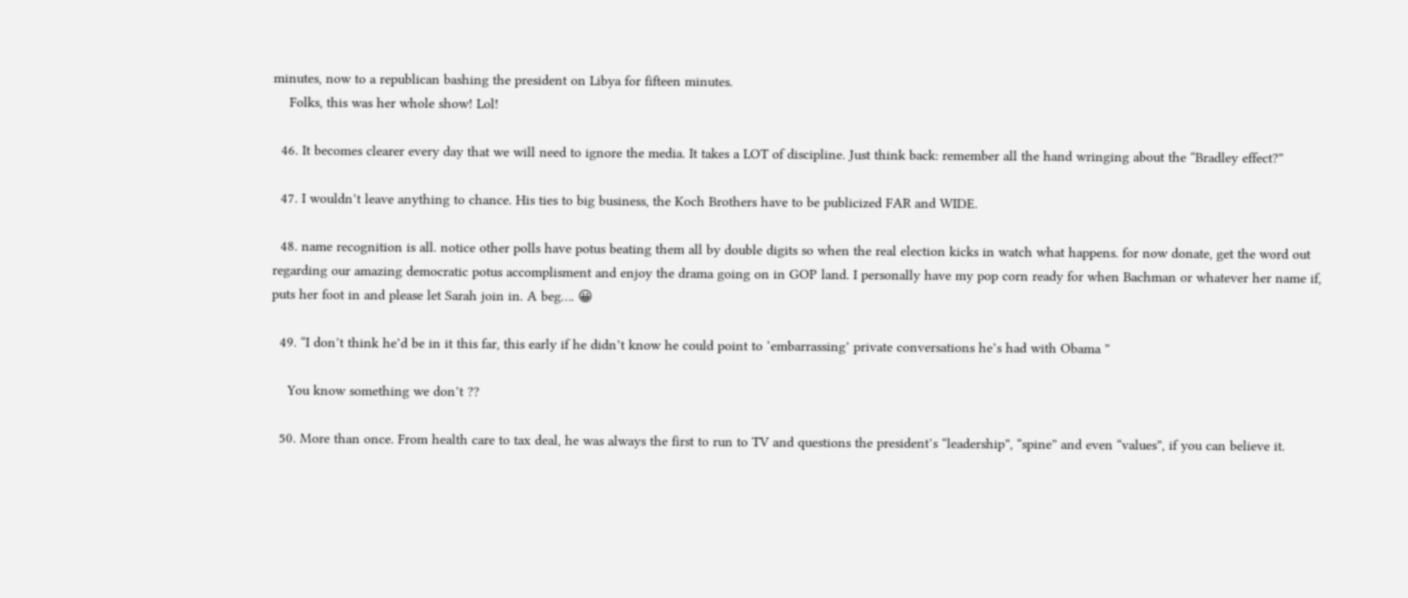minutes, now to a republican bashing the president on Libya for fifteen minutes.
    Folks, this was her whole show! Lol!

  46. It becomes clearer every day that we will need to ignore the media. It takes a LOT of discipline. Just think back: remember all the hand wringing about the “Bradley effect?”

  47. I wouldn’t leave anything to chance. His ties to big business, the Koch Brothers have to be publicized FAR and WIDE.

  48. name recognition is all. notice other polls have potus beating them all by double digits so when the real election kicks in watch what happens. for now donate, get the word out regarding our amazing democratic potus accomplisment and enjoy the drama going on in GOP land. I personally have my pop corn ready for when Bachman or whatever her name if, puts her foot in and please let Sarah join in. A beg…. 😀

  49. “I don’t think he’d be in it this far, this early if he didn’t know he could point to ‘embarrassing’ private conversations he’s had with Obama ”

    You know something we don’t ??

  50. More than once. From health care to tax deal, he was always the first to run to TV and questions the president’s “leadership”, “spine” and even “values”, if you can believe it.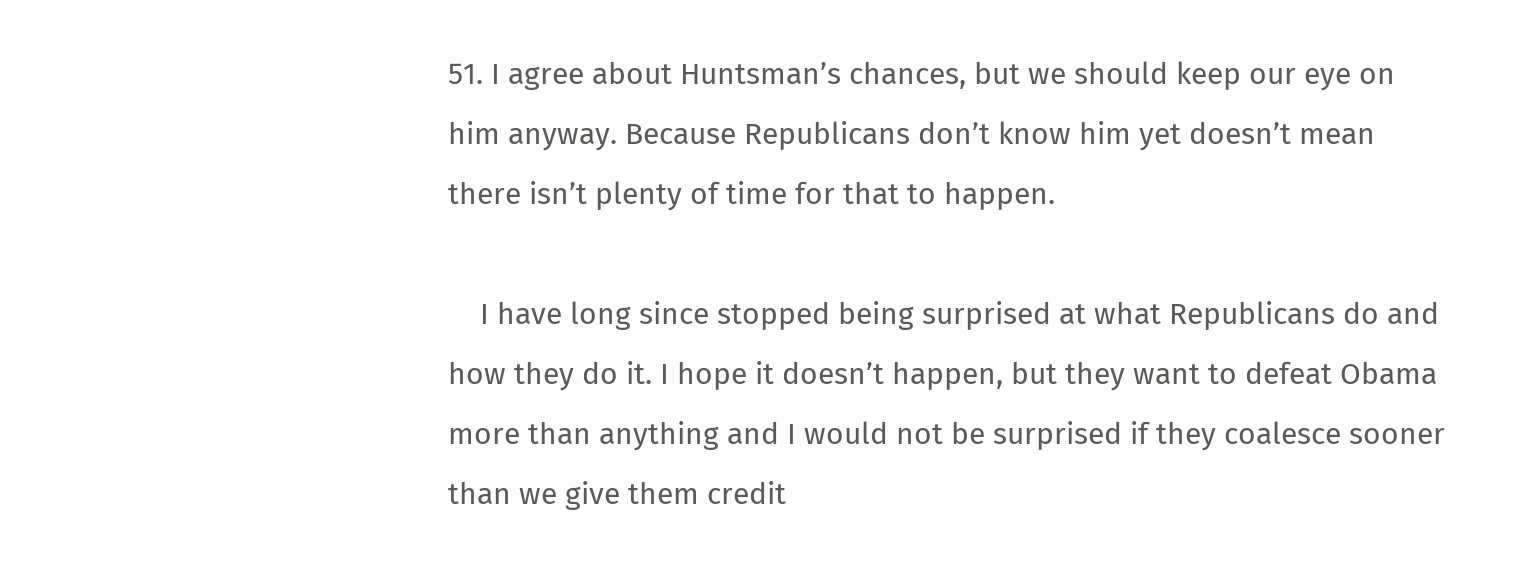51. I agree about Huntsman’s chances, but we should keep our eye on him anyway. Because Republicans don’t know him yet doesn’t mean there isn’t plenty of time for that to happen.

    I have long since stopped being surprised at what Republicans do and how they do it. I hope it doesn’t happen, but they want to defeat Obama more than anything and I would not be surprised if they coalesce sooner than we give them credit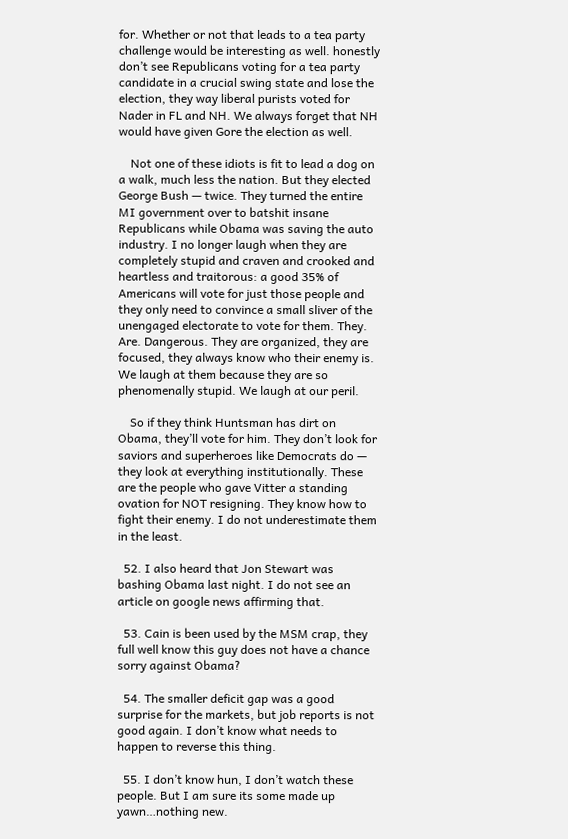for. Whether or not that leads to a tea party challenge would be interesting as well. honestly don’t see Republicans voting for a tea party candidate in a crucial swing state and lose the election, they way liberal purists voted for Nader in FL and NH. We always forget that NH would have given Gore the election as well.

    Not one of these idiots is fit to lead a dog on a walk, much less the nation. But they elected George Bush — twice. They turned the entire MI government over to batshit insane Republicans while Obama was saving the auto industry. I no longer laugh when they are completely stupid and craven and crooked and heartless and traitorous: a good 35% of Americans will vote for just those people and they only need to convince a small sliver of the unengaged electorate to vote for them. They. Are. Dangerous. They are organized, they are focused, they always know who their enemy is. We laugh at them because they are so phenomenally stupid. We laugh at our peril.

    So if they think Huntsman has dirt on Obama, they’ll vote for him. They don’t look for saviors and superheroes like Democrats do — they look at everything institutionally. These are the people who gave Vitter a standing ovation for NOT resigning. They know how to fight their enemy. I do not underestimate them in the least.

  52. I also heard that Jon Stewart was bashing Obama last night. I do not see an article on google news affirming that.

  53. Cain is been used by the MSM crap, they full well know this guy does not have a chance sorry against Obama?

  54. The smaller deficit gap was a good surprise for the markets, but job reports is not good again. I don’t know what needs to happen to reverse this thing.

  55. I don’t know hun, I don’t watch these people. But I am sure its some made up yawn…nothing new.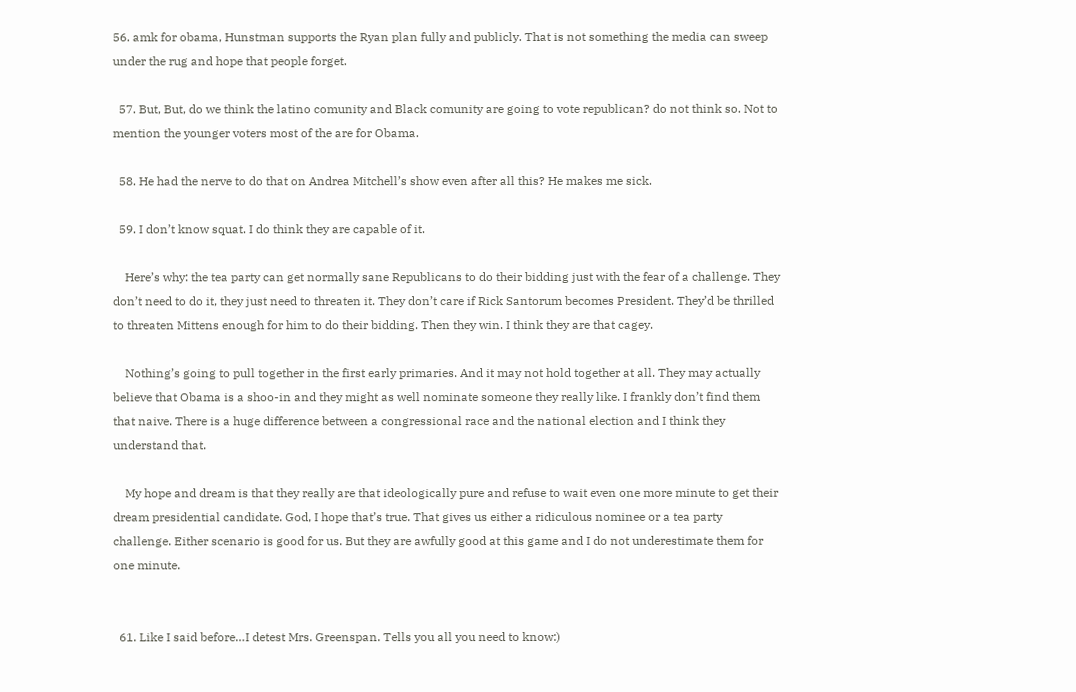56. amk for obama, Hunstman supports the Ryan plan fully and publicly. That is not something the media can sweep under the rug and hope that people forget.

  57. But, But, do we think the latino comunity and Black comunity are going to vote republican? do not think so. Not to mention the younger voters most of the are for Obama.

  58. He had the nerve to do that on Andrea Mitchell’s show even after all this? He makes me sick.

  59. I don’t know squat. I do think they are capable of it.

    Here’s why: the tea party can get normally sane Republicans to do their bidding just with the fear of a challenge. They don’t need to do it, they just need to threaten it. They don’t care if Rick Santorum becomes President. They’d be thrilled to threaten Mittens enough for him to do their bidding. Then they win. I think they are that cagey.

    Nothing’s going to pull together in the first early primaries. And it may not hold together at all. They may actually believe that Obama is a shoo-in and they might as well nominate someone they really like. I frankly don’t find them that naive. There is a huge difference between a congressional race and the national election and I think they understand that.

    My hope and dream is that they really are that ideologically pure and refuse to wait even one more minute to get their dream presidential candidate. God, I hope that’s true. That gives us either a ridiculous nominee or a tea party challenge. Either scenario is good for us. But they are awfully good at this game and I do not underestimate them for one minute.


  61. Like I said before…I detest Mrs. Greenspan. Tells you all you need to know:)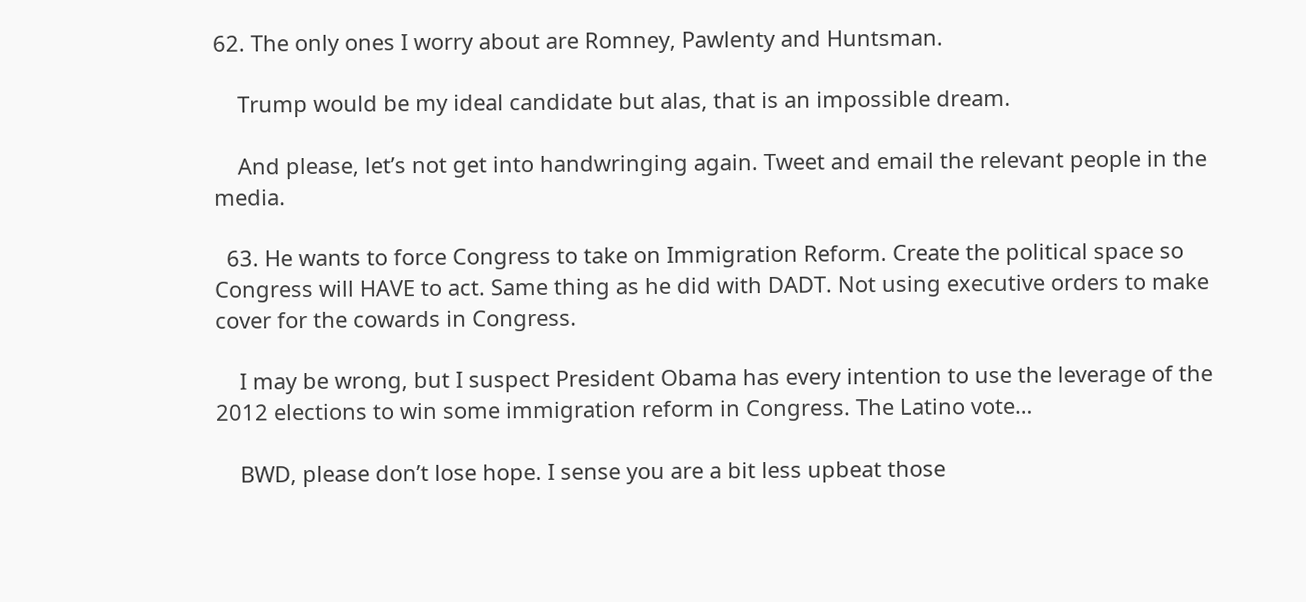62. The only ones I worry about are Romney, Pawlenty and Huntsman.

    Trump would be my ideal candidate but alas, that is an impossible dream.

    And please, let’s not get into handwringing again. Tweet and email the relevant people in the media.

  63. He wants to force Congress to take on Immigration Reform. Create the political space so Congress will HAVE to act. Same thing as he did with DADT. Not using executive orders to make cover for the cowards in Congress.

    I may be wrong, but I suspect President Obama has every intention to use the leverage of the 2012 elections to win some immigration reform in Congress. The Latino vote…

    BWD, please don’t lose hope. I sense you are a bit less upbeat those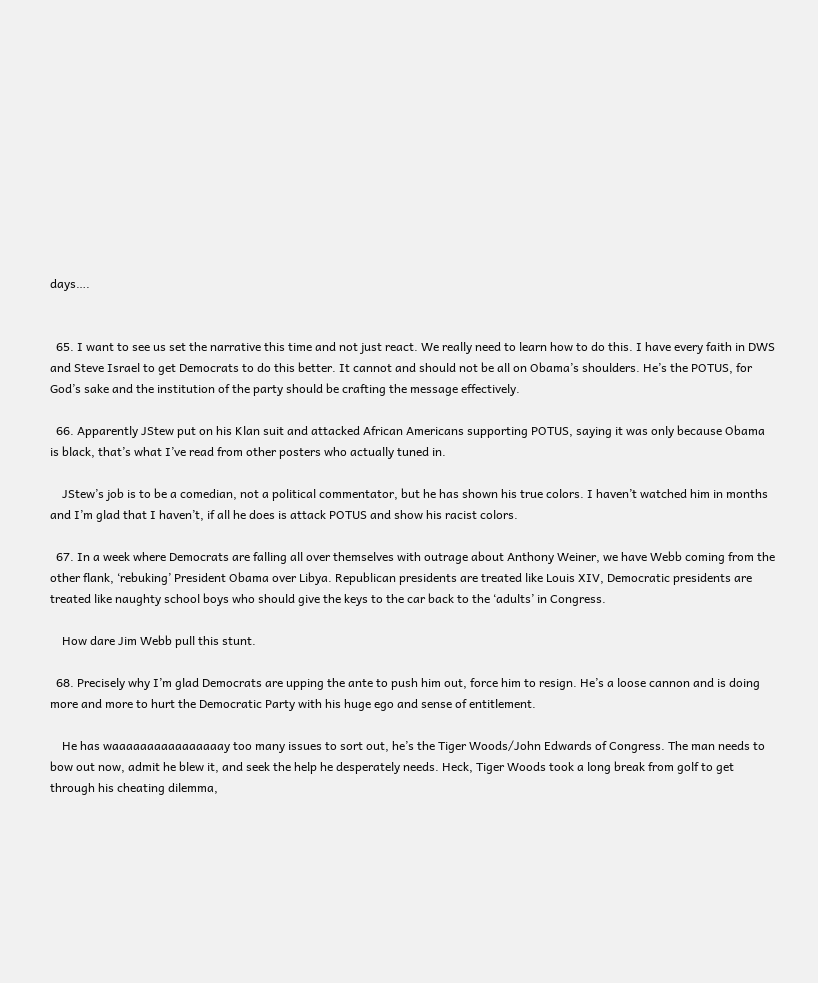days….


  65. I want to see us set the narrative this time and not just react. We really need to learn how to do this. I have every faith in DWS and Steve Israel to get Democrats to do this better. It cannot and should not be all on Obama’s shoulders. He’s the POTUS, for God’s sake and the institution of the party should be crafting the message effectively.

  66. Apparently JStew put on his Klan suit and attacked African Americans supporting POTUS, saying it was only because Obama is black, that’s what I’ve read from other posters who actually tuned in.

    JStew’s job is to be a comedian, not a political commentator, but he has shown his true colors. I haven’t watched him in months and I’m glad that I haven’t, if all he does is attack POTUS and show his racist colors.

  67. In a week where Democrats are falling all over themselves with outrage about Anthony Weiner, we have Webb coming from the other flank, ‘rebuking’ President Obama over Libya. Republican presidents are treated like Louis XIV, Democratic presidents are treated like naughty school boys who should give the keys to the car back to the ‘adults’ in Congress.

    How dare Jim Webb pull this stunt.

  68. Precisely why I’m glad Democrats are upping the ante to push him out, force him to resign. He’s a loose cannon and is doing more and more to hurt the Democratic Party with his huge ego and sense of entitlement.

    He has waaaaaaaaaaaaaaaay too many issues to sort out, he’s the Tiger Woods/John Edwards of Congress. The man needs to bow out now, admit he blew it, and seek the help he desperately needs. Heck, Tiger Woods took a long break from golf to get through his cheating dilemma,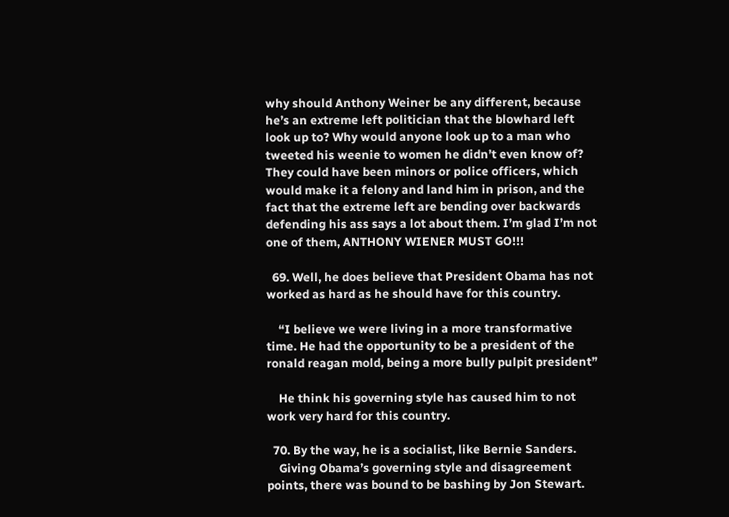why should Anthony Weiner be any different, because he’s an extreme left politician that the blowhard left look up to? Why would anyone look up to a man who tweeted his weenie to women he didn’t even know of? They could have been minors or police officers, which would make it a felony and land him in prison, and the fact that the extreme left are bending over backwards defending his ass says a lot about them. I’m glad I’m not one of them, ANTHONY WIENER MUST GO!!!

  69. Well, he does believe that President Obama has not worked as hard as he should have for this country.

    “I believe we were living in a more transformative time. He had the opportunity to be a president of the ronald reagan mold, being a more bully pulpit president”

    He think his governing style has caused him to not work very hard for this country.

  70. By the way, he is a socialist, like Bernie Sanders.
    Giving Obama’s governing style and disagreement points, there was bound to be bashing by Jon Stewart.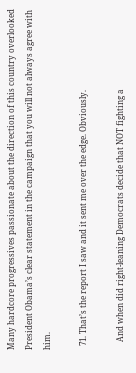Many hardcore progressives passionate about the direction of this country overlooked President Obama’s clear statement in the campaign that you will not always agree with him.

  71. That’s the report I saw and it sent me over the edge. Obviously.

    And when did right-leaning Democrats decide that NOT fighting a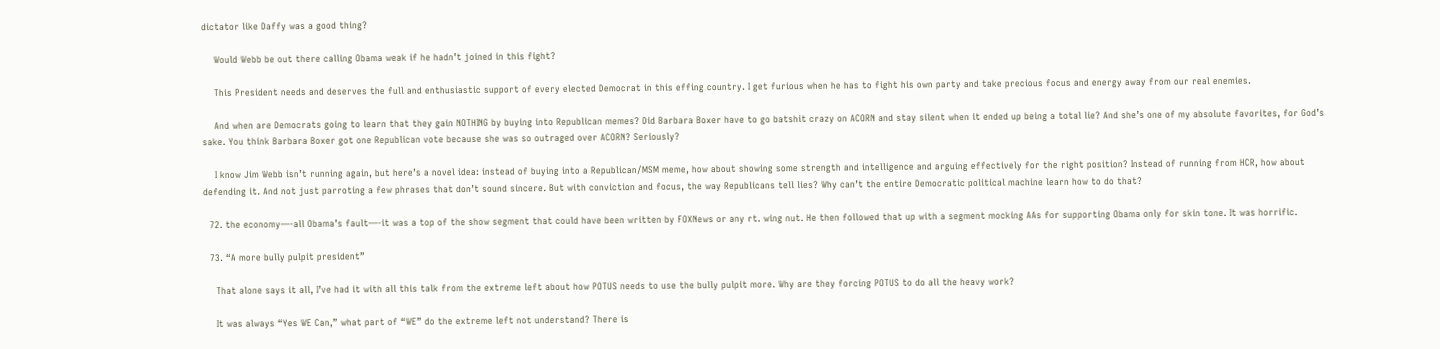dictator like Daffy was a good thing?

    Would Webb be out there calling Obama weak if he hadn’t joined in this fight?

    This President needs and deserves the full and enthusiastic support of every elected Democrat in this effing country. I get furious when he has to fight his own party and take precious focus and energy away from our real enemies.

    And when are Democrats going to learn that they gain NOTHING by buying into Republican memes? Did Barbara Boxer have to go batshit crazy on ACORN and stay silent when it ended up being a total lie? And she’s one of my absolute favorites, for God’s sake. You think Barbara Boxer got one Republican vote because she was so outraged over ACORN? Seriously?

    I know Jim Webb isn’t running again, but here’s a novel idea: instead of buying into a Republican/MSM meme, how about showing some strength and intelligence and arguing effectively for the right position? Instead of running from HCR, how about defending it. And not just parroting a few phrases that don’t sound sincere. But with conviction and focus, the way Republicans tell lies? Why can’t the entire Democratic political machine learn how to do that?

  72. the economy—-all Obama’s fault—-it was a top of the show segment that could have been written by FOXNews or any rt. wing nut. He then followed that up with a segment mocking AAs for supporting Obama only for skin tone. It was horrific.

  73. “A more bully pulpit president”

    That alone says it all, I’ve had it with all this talk from the extreme left about how POTUS needs to use the bully pulpit more. Why are they forcing POTUS to do all the heavy work?

    It was always “Yes WE Can,” what part of “WE” do the extreme left not understand? There is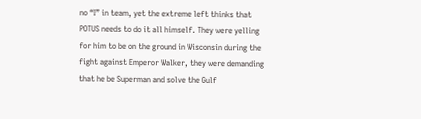no “I” in team, yet the extreme left thinks that POTUS needs to do it all himself. They were yelling for him to be on the ground in Wisconsin during the fight against Emperor Walker, they were demanding that he be Superman and solve the Gulf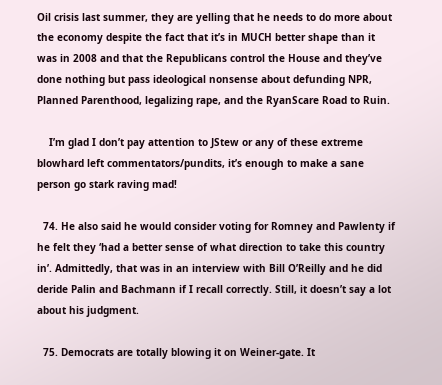Oil crisis last summer, they are yelling that he needs to do more about the economy despite the fact that it’s in MUCH better shape than it was in 2008 and that the Republicans control the House and they’ve done nothing but pass ideological nonsense about defunding NPR, Planned Parenthood, legalizing rape, and the RyanScare Road to Ruin.

    I’m glad I don’t pay attention to JStew or any of these extreme blowhard left commentators/pundits, it’s enough to make a sane person go stark raving mad!

  74. He also said he would consider voting for Romney and Pawlenty if he felt they ‘had a better sense of what direction to take this country in’. Admittedly, that was in an interview with Bill O’Reilly and he did deride Palin and Bachmann if I recall correctly. Still, it doesn’t say a lot about his judgment.

  75. Democrats are totally blowing it on Weiner-gate. It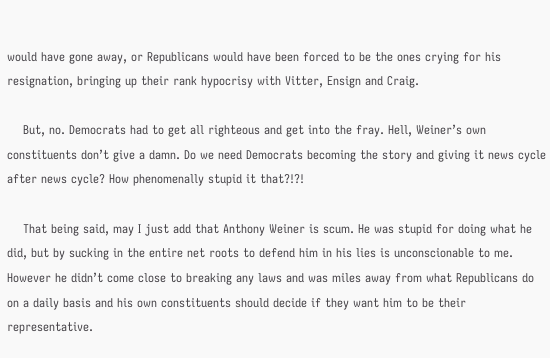would have gone away, or Republicans would have been forced to be the ones crying for his resignation, bringing up their rank hypocrisy with Vitter, Ensign and Craig.

    But, no. Democrats had to get all righteous and get into the fray. Hell, Weiner’s own constituents don’t give a damn. Do we need Democrats becoming the story and giving it news cycle after news cycle? How phenomenally stupid it that?!?!

    That being said, may I just add that Anthony Weiner is scum. He was stupid for doing what he did, but by sucking in the entire net roots to defend him in his lies is unconscionable to me. However he didn’t come close to breaking any laws and was miles away from what Republicans do on a daily basis and his own constituents should decide if they want him to be their representative.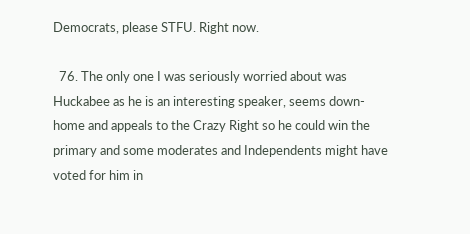Democrats, please STFU. Right now.

  76. The only one I was seriously worried about was Huckabee as he is an interesting speaker, seems down-home and appeals to the Crazy Right so he could win the primary and some moderates and Independents might have voted for him in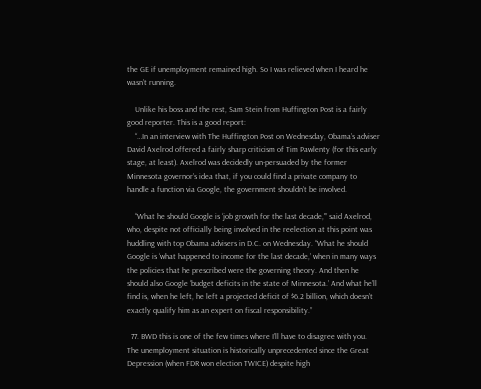the GE if unemployment remained high. So I was relieved when I heard he wasn’t running.

    Unlike his boss and the rest, Sam Stein from Huffington Post is a fairly good reporter. This is a good report:
    “…In an interview with The Huffington Post on Wednesday, Obama’s adviser David Axelrod offered a fairly sharp criticism of Tim Pawlenty (for this early stage, at least). Axelrod was decidedly un-persuaded by the former Minnesota governor’s idea that, if you could find a private company to handle a function via Google, the government shouldn’t be involved.

    “What he should Google is ‘job growth for the last decade,'” said Axelrod, who, despite not officially being involved in the reelection at this point was huddling with top Obama advisers in D.C. on Wednesday. “What he should Google is ‘what happened to income for the last decade,’ when in many ways the policies that he prescribed were the governing theory. And then he should also Google ‘budget deficits in the state of Minnesota.’ And what he’ll find is, when he left, he left a projected deficit of $6.2 billion, which doesn’t exactly qualify him as an expert on fiscal responsibility.”

  77. BWD this is one of the few times where I’ll have to disagree with you. The unemployment situation is historically unprecedented since the Great Depression (when FDR won election TWICE) despite high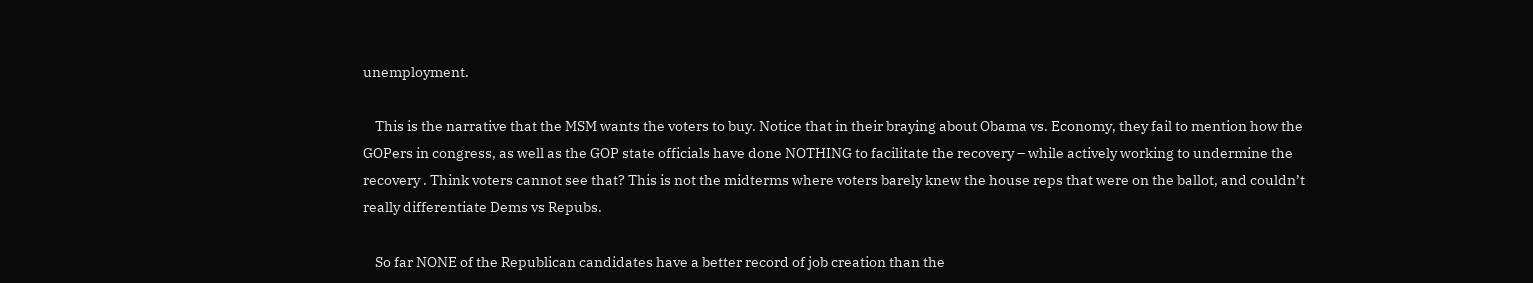unemployment.

    This is the narrative that the MSM wants the voters to buy. Notice that in their braying about Obama vs. Economy, they fail to mention how the GOPers in congress, as well as the GOP state officials have done NOTHING to facilitate the recovery – while actively working to undermine the recovery . Think voters cannot see that? This is not the midterms where voters barely knew the house reps that were on the ballot, and couldn’t really differentiate Dems vs Repubs.

    So far NONE of the Republican candidates have a better record of job creation than the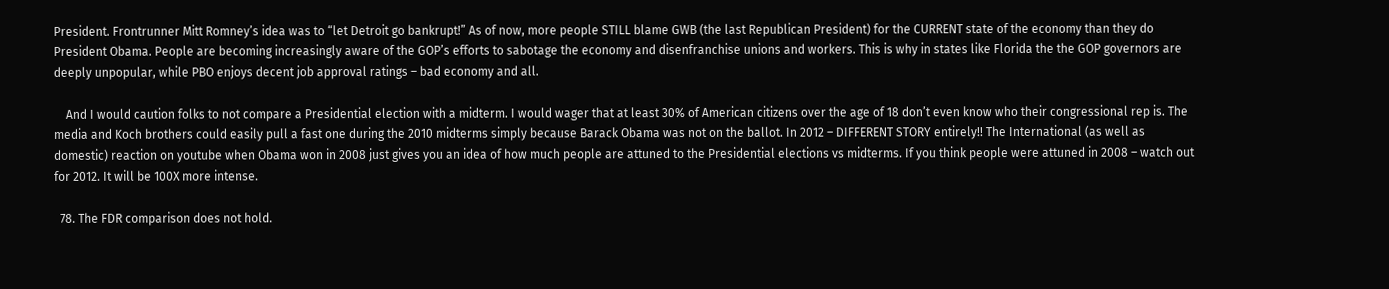President. Frontrunner Mitt Romney’s idea was to “let Detroit go bankrupt!” As of now, more people STILL blame GWB (the last Republican President) for the CURRENT state of the economy than they do President Obama. People are becoming increasingly aware of the GOP’s efforts to sabotage the economy and disenfranchise unions and workers. This is why in states like Florida the the GOP governors are deeply unpopular, while PBO enjoys decent job approval ratings – bad economy and all.

    And I would caution folks to not compare a Presidential election with a midterm. I would wager that at least 30% of American citizens over the age of 18 don’t even know who their congressional rep is. The media and Koch brothers could easily pull a fast one during the 2010 midterms simply because Barack Obama was not on the ballot. In 2012 – DIFFERENT STORY entirely!! The International (as well as domestic) reaction on youtube when Obama won in 2008 just gives you an idea of how much people are attuned to the Presidential elections vs midterms. If you think people were attuned in 2008 – watch out for 2012. It will be 100X more intense.

  78. The FDR comparison does not hold.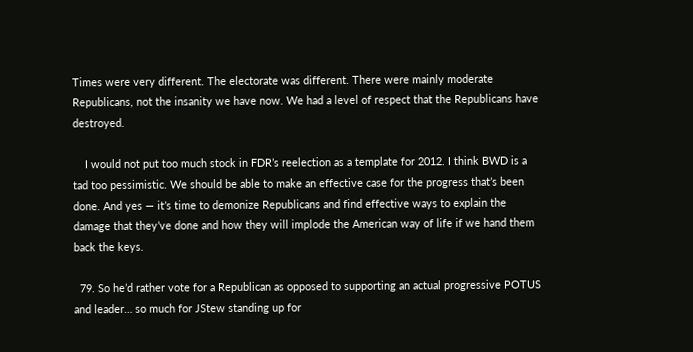Times were very different. The electorate was different. There were mainly moderate Republicans, not the insanity we have now. We had a level of respect that the Republicans have destroyed.

    I would not put too much stock in FDR’s reelection as a template for 2012. I think BWD is a tad too pessimistic. We should be able to make an effective case for the progress that’s been done. And yes — it’s time to demonize Republicans and find effective ways to explain the damage that they’ve done and how they will implode the American way of life if we hand them back the keys.

  79. So he’d rather vote for a Republican as opposed to supporting an actual progressive POTUS and leader… so much for JStew standing up for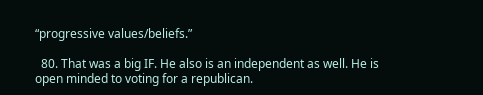“progressive values/beliefs.”

  80. That was a big IF. He also is an independent as well. He is open minded to voting for a republican.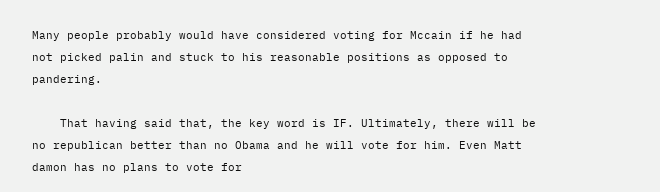Many people probably would have considered voting for Mccain if he had not picked palin and stuck to his reasonable positions as opposed to pandering.

    That having said that, the key word is IF. Ultimately, there will be no republican better than no Obama and he will vote for him. Even Matt damon has no plans to vote for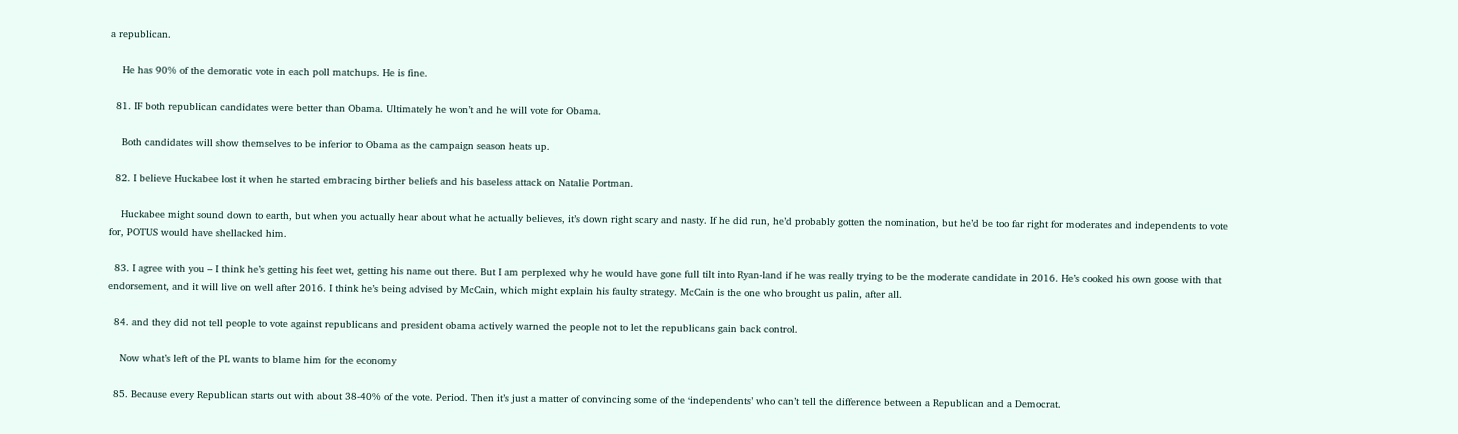a republican.

    He has 90% of the demoratic vote in each poll matchups. He is fine.

  81. IF both republican candidates were better than Obama. Ultimately he won’t and he will vote for Obama.

    Both candidates will show themselves to be inferior to Obama as the campaign season heats up.

  82. I believe Huckabee lost it when he started embracing birther beliefs and his baseless attack on Natalie Portman.

    Huckabee might sound down to earth, but when you actually hear about what he actually believes, it’s down right scary and nasty. If he did run, he’d probably gotten the nomination, but he’d be too far right for moderates and independents to vote for, POTUS would have shellacked him.

  83. I agree with you – I think he’s getting his feet wet, getting his name out there. But I am perplexed why he would have gone full tilt into Ryan-land if he was really trying to be the moderate candidate in 2016. He’s cooked his own goose with that endorsement, and it will live on well after 2016. I think he’s being advised by McCain, which might explain his faulty strategy. McCain is the one who brought us palin, after all.

  84. and they did not tell people to vote against republicans and president obama actively warned the people not to let the republicans gain back control.

    Now what’s left of the PL wants to blame him for the economy

  85. Because every Republican starts out with about 38-40% of the vote. Period. Then it’s just a matter of convincing some of the ‘independents’ who can’t tell the difference between a Republican and a Democrat.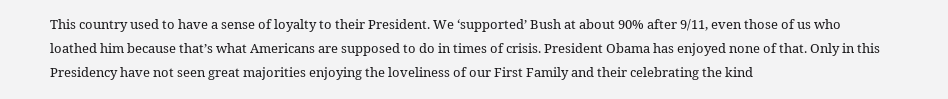This country used to have a sense of loyalty to their President. We ‘supported’ Bush at about 90% after 9/11, even those of us who loathed him because that’s what Americans are supposed to do in times of crisis. President Obama has enjoyed none of that. Only in this Presidency have not seen great majorities enjoying the loveliness of our First Family and their celebrating the kind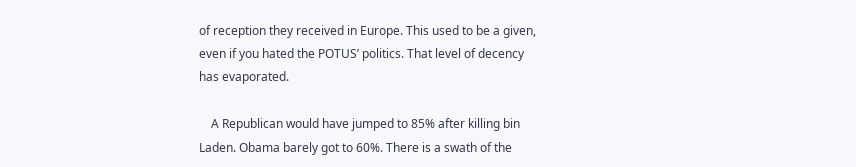of reception they received in Europe. This used to be a given, even if you hated the POTUS’ politics. That level of decency has evaporated.

    A Republican would have jumped to 85% after killing bin Laden. Obama barely got to 60%. There is a swath of the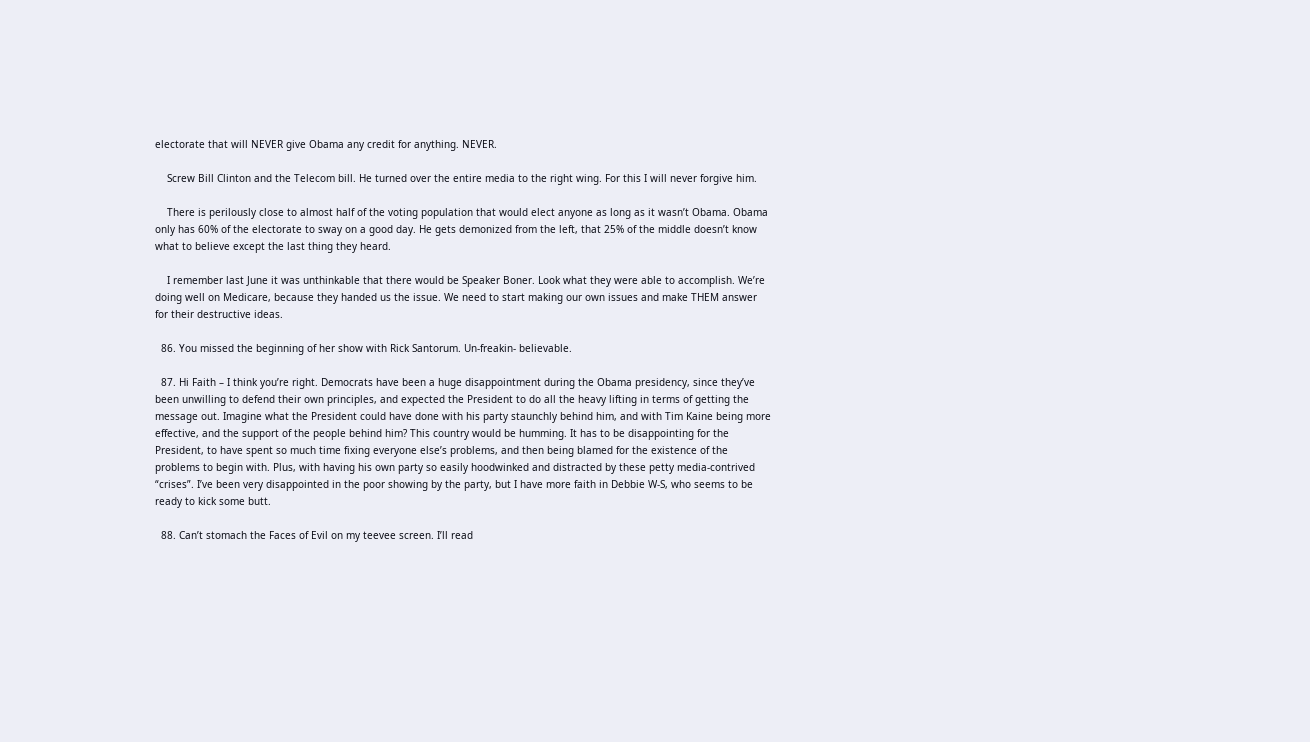electorate that will NEVER give Obama any credit for anything. NEVER.

    Screw Bill Clinton and the Telecom bill. He turned over the entire media to the right wing. For this I will never forgive him.

    There is perilously close to almost half of the voting population that would elect anyone as long as it wasn’t Obama. Obama only has 60% of the electorate to sway on a good day. He gets demonized from the left, that 25% of the middle doesn’t know what to believe except the last thing they heard.

    I remember last June it was unthinkable that there would be Speaker Boner. Look what they were able to accomplish. We’re doing well on Medicare, because they handed us the issue. We need to start making our own issues and make THEM answer for their destructive ideas.

  86. You missed the beginning of her show with Rick Santorum. Un-freakin- believable.

  87. Hi Faith – I think you’re right. Democrats have been a huge disappointment during the Obama presidency, since they’ve been unwilling to defend their own principles, and expected the President to do all the heavy lifting in terms of getting the message out. Imagine what the President could have done with his party staunchly behind him, and with Tim Kaine being more effective, and the support of the people behind him? This country would be humming. It has to be disappointing for the President, to have spent so much time fixing everyone else’s problems, and then being blamed for the existence of the problems to begin with. Plus, with having his own party so easily hoodwinked and distracted by these petty media-contrived “crises”. I’ve been very disappointed in the poor showing by the party, but I have more faith in Debbie W-S, who seems to be ready to kick some butt.

  88. Can’t stomach the Faces of Evil on my teevee screen. I’ll read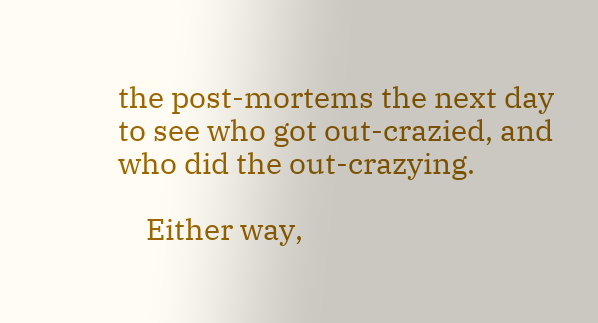the post-mortems the next day to see who got out-crazied, and who did the out-crazying.

    Either way,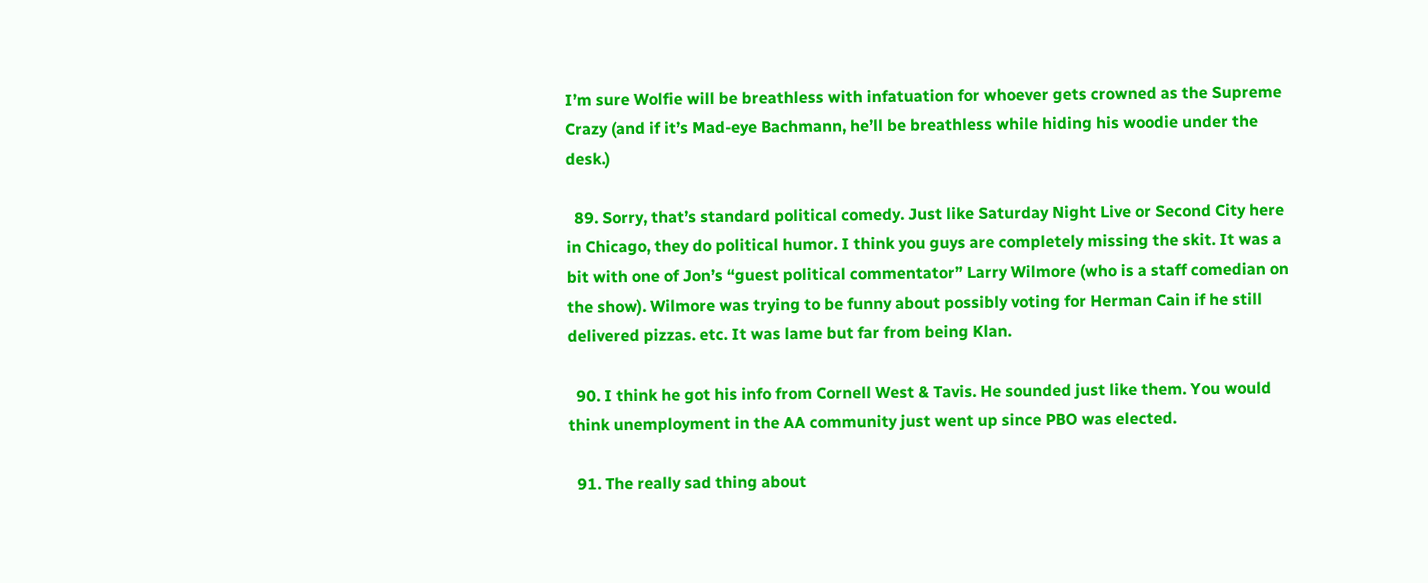I’m sure Wolfie will be breathless with infatuation for whoever gets crowned as the Supreme Crazy (and if it’s Mad-eye Bachmann, he’ll be breathless while hiding his woodie under the desk.)

  89. Sorry, that’s standard political comedy. Just like Saturday Night Live or Second City here in Chicago, they do political humor. I think you guys are completely missing the skit. It was a bit with one of Jon’s “guest political commentator” Larry Wilmore (who is a staff comedian on the show). Wilmore was trying to be funny about possibly voting for Herman Cain if he still delivered pizzas. etc. It was lame but far from being Klan.

  90. I think he got his info from Cornell West & Tavis. He sounded just like them. You would think unemployment in the AA community just went up since PBO was elected.

  91. The really sad thing about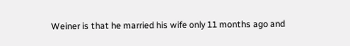Weiner is that he married his wife only 11 months ago and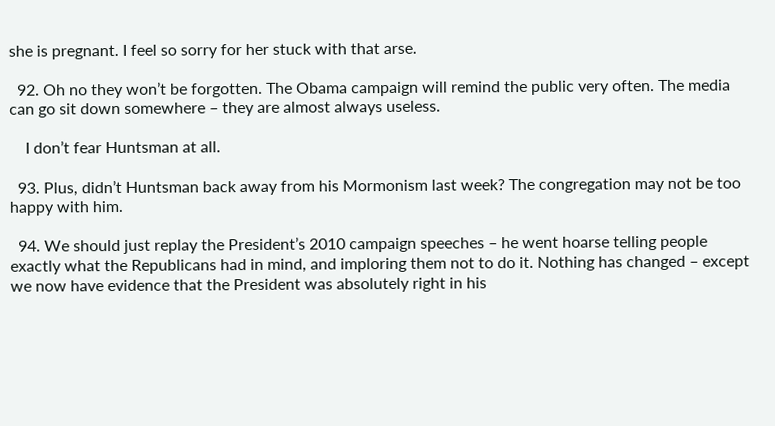she is pregnant. I feel so sorry for her stuck with that arse.

  92. Oh no they won’t be forgotten. The Obama campaign will remind the public very often. The media can go sit down somewhere – they are almost always useless.

    I don’t fear Huntsman at all.

  93. Plus, didn’t Huntsman back away from his Mormonism last week? The congregation may not be too happy with him.

  94. We should just replay the President’s 2010 campaign speeches – he went hoarse telling people exactly what the Republicans had in mind, and imploring them not to do it. Nothing has changed – except we now have evidence that the President was absolutely right in his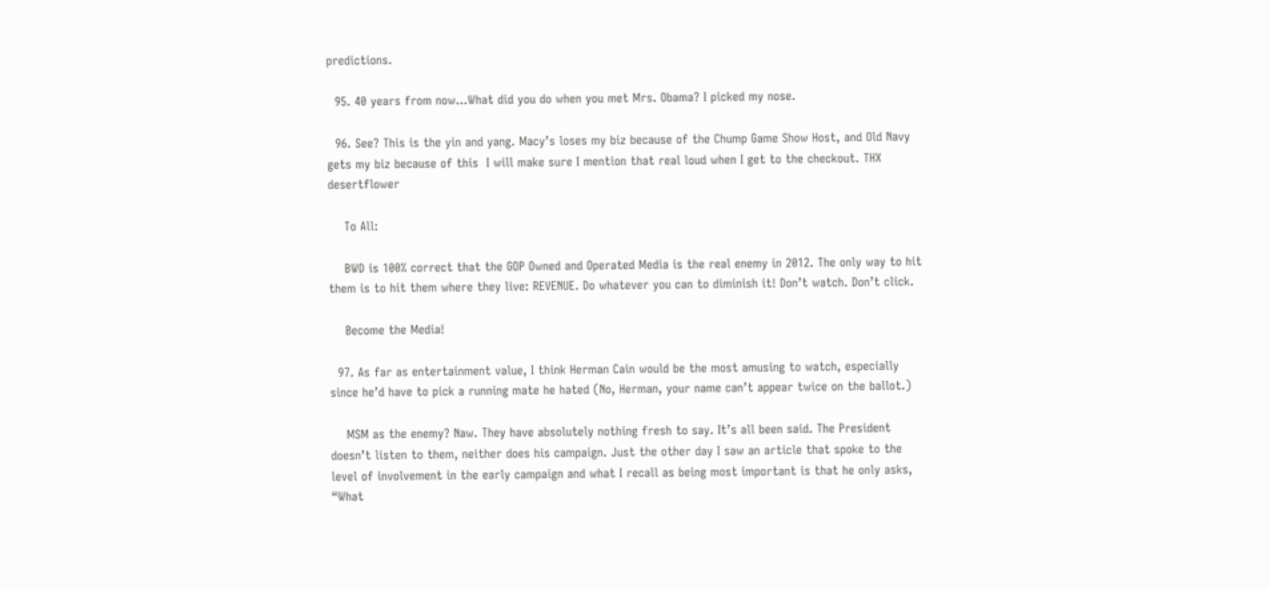predictions.

  95. 40 years from now…What did you do when you met Mrs. Obama? I picked my nose.

  96. See? This is the yin and yang. Macy’s loses my biz because of the Chump Game Show Host, and Old Navy gets my biz because of this  I will make sure I mention that real loud when I get to the checkout. THX desertflower

    To All:

    BWD is 100% correct that the GOP Owned and Operated Media is the real enemy in 2012. The only way to hit them is to hit them where they live: REVENUE. Do whatever you can to diminish it! Don’t watch. Don’t click.

    Become the Media!

  97. As far as entertainment value, I think Herman Cain would be the most amusing to watch, especially since he’d have to pick a running mate he hated (No, Herman, your name can’t appear twice on the ballot.)

    MSM as the enemy? Naw. They have absolutely nothing fresh to say. It’s all been said. The President doesn’t listen to them, neither does his campaign. Just the other day I saw an article that spoke to the level of involvement in the early campaign and what I recall as being most important is that he only asks, “What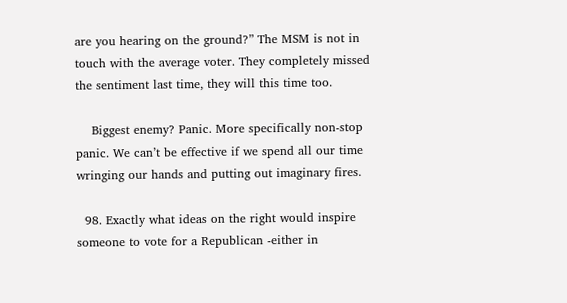are you hearing on the ground?” The MSM is not in touch with the average voter. They completely missed the sentiment last time, they will this time too.

    Biggest enemy? Panic. More specifically non-stop panic. We can’t be effective if we spend all our time wringing our hands and putting out imaginary fires.

  98. Exactly what ideas on the right would inspire someone to vote for a Republican -either in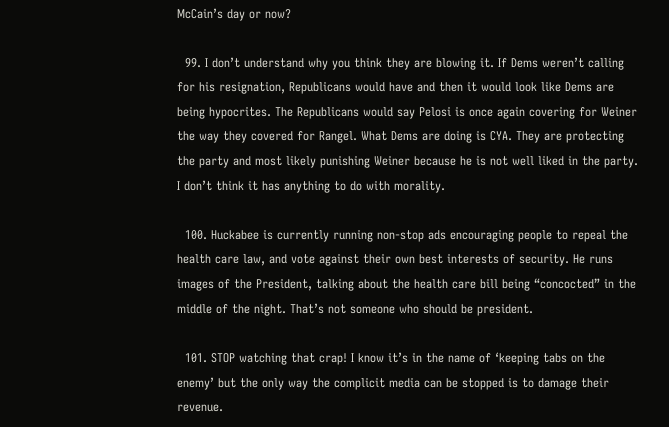McCain’s day or now?

  99. I don’t understand why you think they are blowing it. If Dems weren’t calling for his resignation, Republicans would have and then it would look like Dems are being hypocrites. The Republicans would say Pelosi is once again covering for Weiner the way they covered for Rangel. What Dems are doing is CYA. They are protecting the party and most likely punishing Weiner because he is not well liked in the party. I don’t think it has anything to do with morality.

  100. Huckabee is currently running non-stop ads encouraging people to repeal the health care law, and vote against their own best interests of security. He runs images of the President, talking about the health care bill being “concocted” in the middle of the night. That’s not someone who should be president.

  101. STOP watching that crap! I know it’s in the name of ‘keeping tabs on the enemy’ but the only way the complicit media can be stopped is to damage their revenue.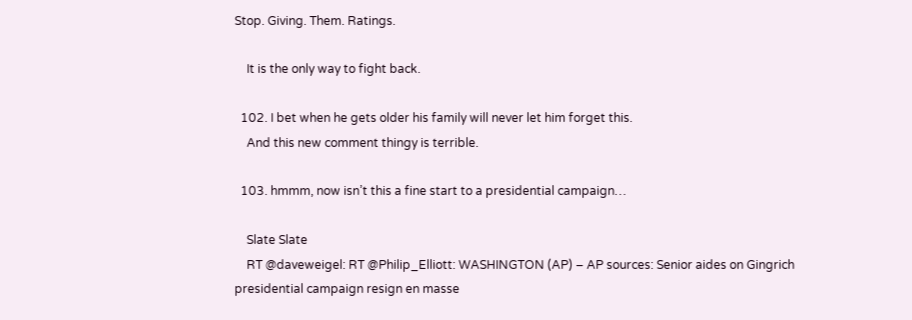Stop. Giving. Them. Ratings.

    It is the only way to fight back.

  102. I bet when he gets older his family will never let him forget this.
    And this new comment thingy is terrible.

  103. hmmm, now isn’t this a fine start to a presidential campaign…

    Slate Slate
    RT @daveweigel: RT @Philip_Elliott: WASHINGTON (AP) – AP sources: Senior aides on Gingrich presidential campaign resign en masse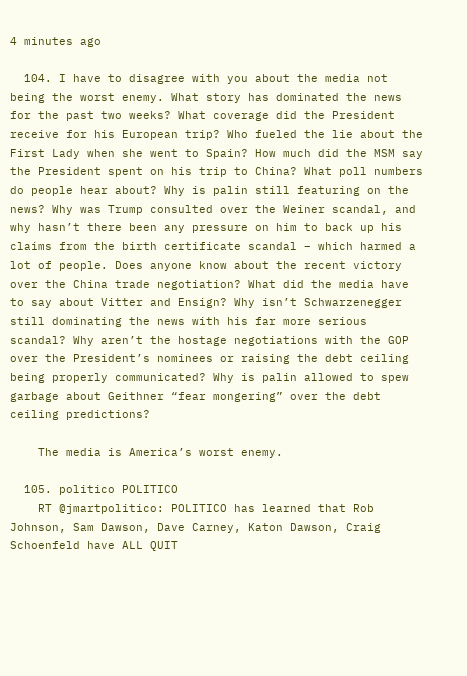4 minutes ago

  104. I have to disagree with you about the media not being the worst enemy. What story has dominated the news for the past two weeks? What coverage did the President receive for his European trip? Who fueled the lie about the First Lady when she went to Spain? How much did the MSM say the President spent on his trip to China? What poll numbers do people hear about? Why is palin still featuring on the news? Why was Trump consulted over the Weiner scandal, and why hasn’t there been any pressure on him to back up his claims from the birth certificate scandal – which harmed a lot of people. Does anyone know about the recent victory over the China trade negotiation? What did the media have to say about Vitter and Ensign? Why isn’t Schwarzenegger still dominating the news with his far more serious scandal? Why aren’t the hostage negotiations with the GOP over the President’s nominees or raising the debt ceiling being properly communicated? Why is palin allowed to spew garbage about Geithner “fear mongering” over the debt ceiling predictions?

    The media is America’s worst enemy.

  105. politico POLITICO
    RT @jmartpolitico: POLITICO has learned that Rob Johnson, Sam Dawson, Dave Carney, Katon Dawson, Craig Schoenfeld have ALL QUIT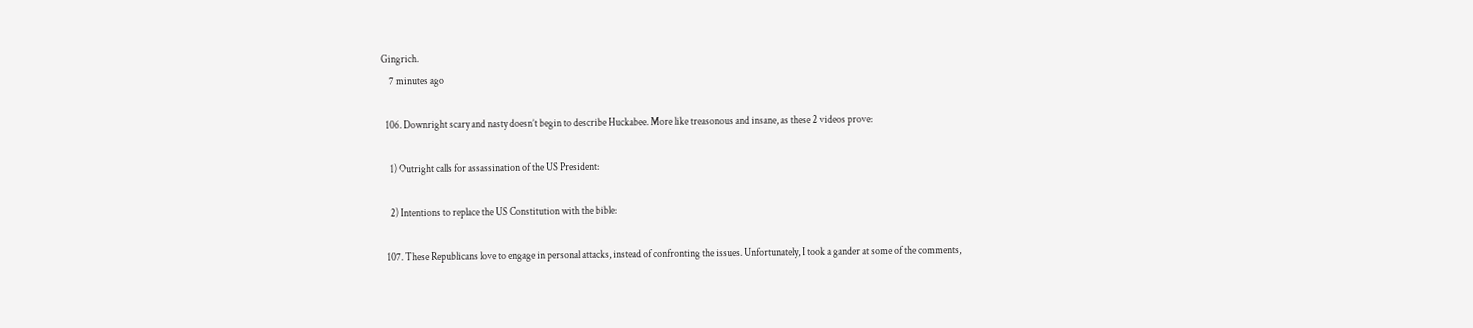Gingrich.
    7 minutes ago

  106. Downright scary and nasty doesn’t begin to describe Huckabee. More like treasonous and insane, as these 2 videos prove:

    1) Outright calls for assassination of the US President:

    2) Intentions to replace the US Constitution with the bible:

  107. These Republicans love to engage in personal attacks, instead of confronting the issues. Unfortunately, I took a gander at some of the comments,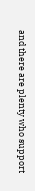and there are plenty who support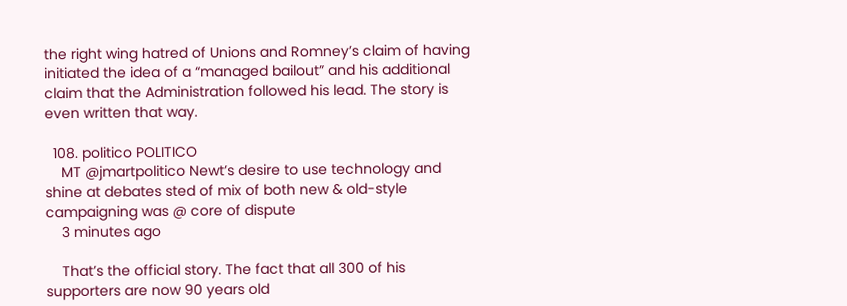the right wing hatred of Unions and Romney’s claim of having initiated the idea of a “managed bailout” and his additional claim that the Administration followed his lead. The story is even written that way.

  108. politico POLITICO
    MT @jmartpolitico Newt’s desire to use technology and shine at debates sted of mix of both new & old-style campaigning was @ core of dispute
    3 minutes ago

    That’s the official story. The fact that all 300 of his supporters are now 90 years old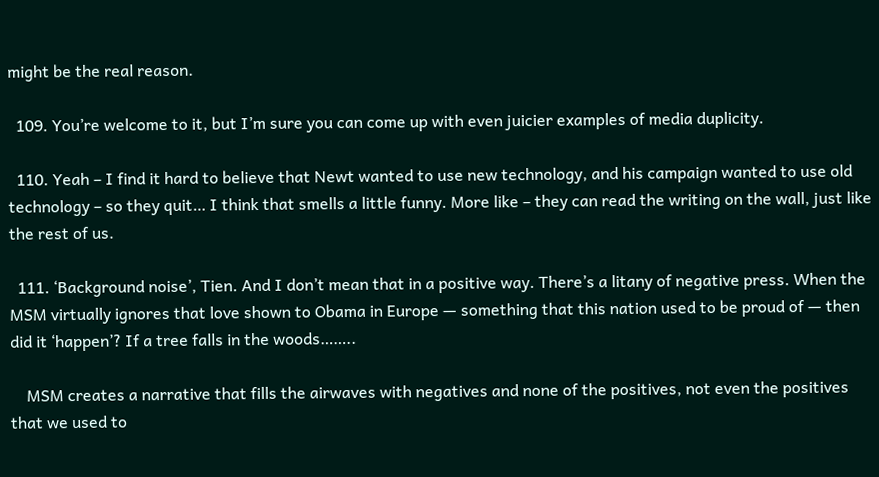might be the real reason.

  109. You’re welcome to it, but I’m sure you can come up with even juicier examples of media duplicity.

  110. Yeah – I find it hard to believe that Newt wanted to use new technology, and his campaign wanted to use old technology – so they quit… I think that smells a little funny. More like – they can read the writing on the wall, just like the rest of us.

  111. ‘Background noise’, Tien. And I don’t mean that in a positive way. There’s a litany of negative press. When the MSM virtually ignores that love shown to Obama in Europe — something that this nation used to be proud of — then did it ‘happen’? If a tree falls in the woods……..

    MSM creates a narrative that fills the airwaves with negatives and none of the positives, not even the positives that we used to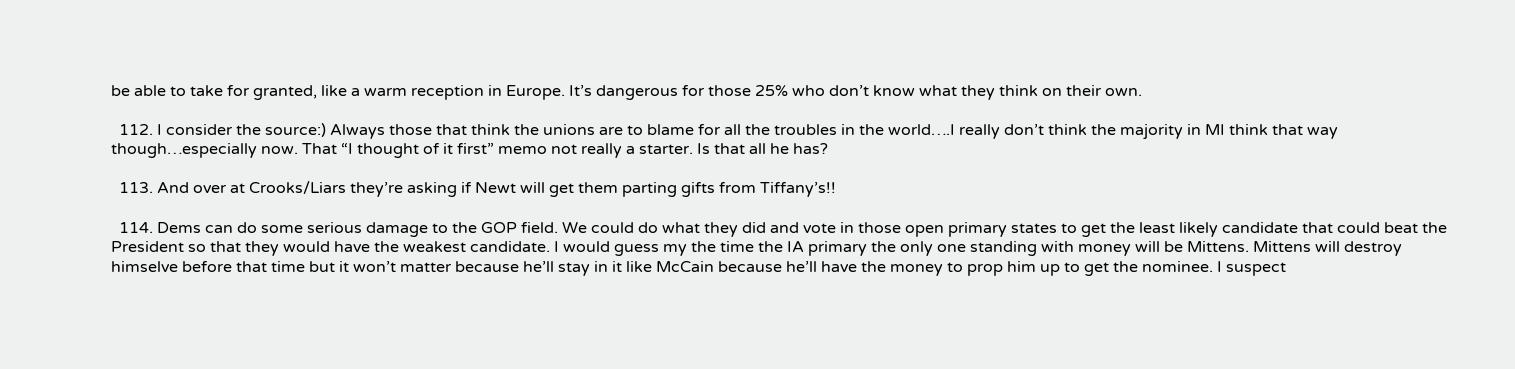be able to take for granted, like a warm reception in Europe. It’s dangerous for those 25% who don’t know what they think on their own.

  112. I consider the source:) Always those that think the unions are to blame for all the troubles in the world….I really don’t think the majority in MI think that way though…especially now. That “I thought of it first” memo not really a starter. Is that all he has?

  113. And over at Crooks/Liars they’re asking if Newt will get them parting gifts from Tiffany’s!!

  114. Dems can do some serious damage to the GOP field. We could do what they did and vote in those open primary states to get the least likely candidate that could beat the President so that they would have the weakest candidate. I would guess my the time the IA primary the only one standing with money will be Mittens. Mittens will destroy himselve before that time but it won’t matter because he’ll stay in it like McCain because he’ll have the money to prop him up to get the nominee. I suspect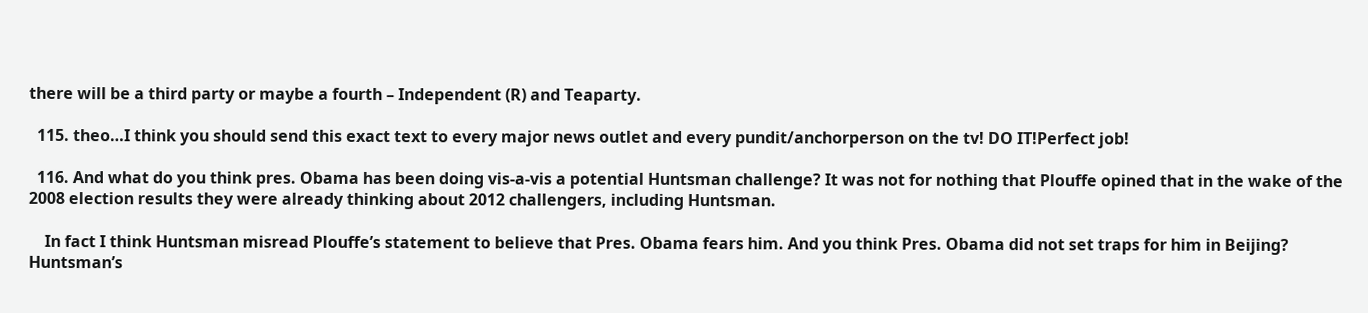there will be a third party or maybe a fourth – Independent (R) and Teaparty.

  115. theo…I think you should send this exact text to every major news outlet and every pundit/anchorperson on the tv! DO IT!Perfect job!

  116. And what do you think pres. Obama has been doing vis-a-vis a potential Huntsman challenge? It was not for nothing that Plouffe opined that in the wake of the 2008 election results they were already thinking about 2012 challengers, including Huntsman.

    In fact I think Huntsman misread Plouffe’s statement to believe that Pres. Obama fears him. And you think Pres. Obama did not set traps for him in Beijing? Huntsman’s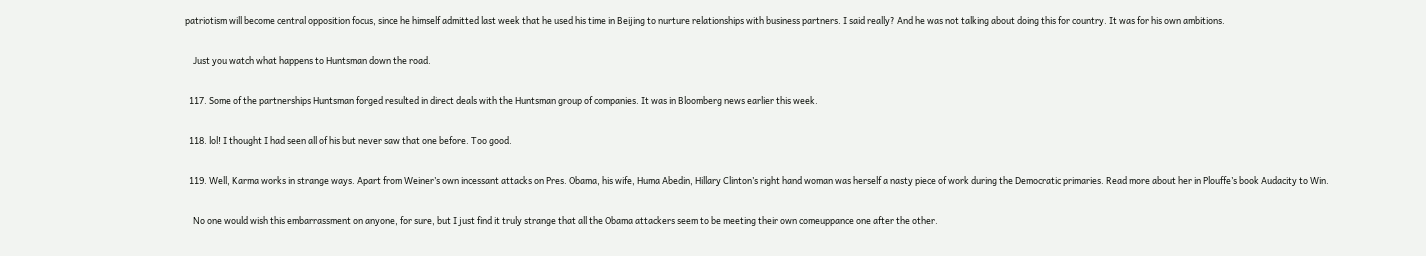patriotism will become central opposition focus, since he himself admitted last week that he used his time in Beijing to nurture relationships with business partners. I said really? And he was not talking about doing this for country. It was for his own ambitions.

    Just you watch what happens to Huntsman down the road.

  117. Some of the partnerships Huntsman forged resulted in direct deals with the Huntsman group of companies. It was in Bloomberg news earlier this week.

  118. lol! I thought I had seen all of his but never saw that one before. Too good.

  119. Well, Karma works in strange ways. Apart from Weiner’s own incessant attacks on Pres. Obama, his wife, Huma Abedin, Hillary Clinton’s right hand woman was herself a nasty piece of work during the Democratic primaries. Read more about her in Plouffe’s book Audacity to Win.

    No one would wish this embarrassment on anyone, for sure, but I just find it truly strange that all the Obama attackers seem to be meeting their own comeuppance one after the other.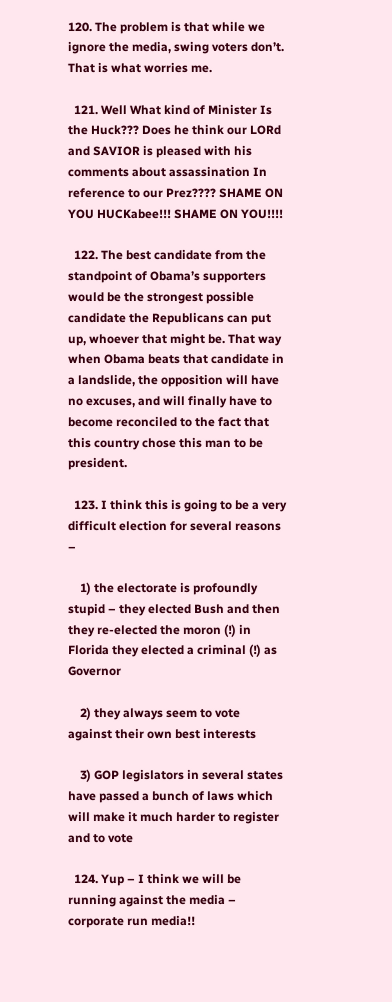120. The problem is that while we ignore the media, swing voters don’t. That is what worries me.

  121. Well What kind of Minister Is the Huck??? Does he think our LORd and SAVIOR is pleased with his comments about assassination In reference to our Prez???? SHAME ON YOU HUCKabee!!! SHAME ON YOU!!!!

  122. The best candidate from the standpoint of Obama’s supporters would be the strongest possible candidate the Republicans can put up, whoever that might be. That way when Obama beats that candidate in a landslide, the opposition will have no excuses, and will finally have to become reconciled to the fact that this country chose this man to be president.

  123. I think this is going to be a very difficult election for several reasons –

    1) the electorate is profoundly stupid – they elected Bush and then they re-elected the moron (!) in Florida they elected a criminal (!) as Governor

    2) they always seem to vote against their own best interests

    3) GOP legislators in several states have passed a bunch of laws which will make it much harder to register and to vote

  124. Yup – I think we will be running against the media – corporate run media!!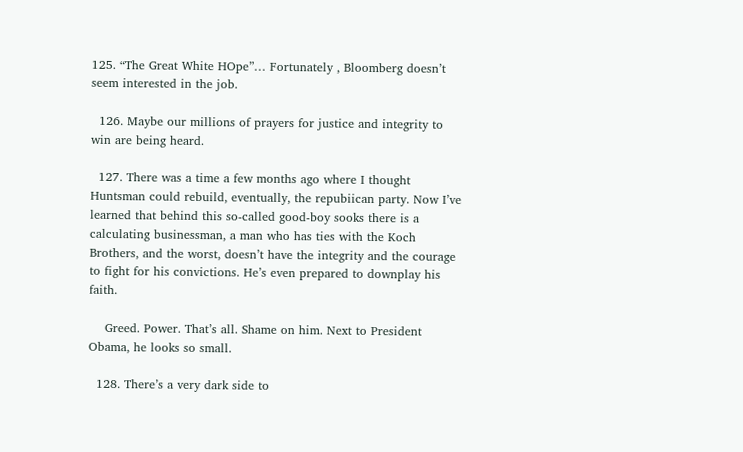125. “The Great White HOpe”… Fortunately , Bloomberg doesn’t seem interested in the job.

  126. Maybe our millions of prayers for justice and integrity to win are being heard.

  127. There was a time a few months ago where I thought Huntsman could rebuild, eventually, the repubiican party. Now I’ve learned that behind this so-called good-boy sooks there is a calculating businessman, a man who has ties with the Koch Brothers, and the worst, doesn’t have the integrity and the courage to fight for his convictions. He’s even prepared to downplay his faith.

    Greed. Power. That’s all. Shame on him. Next to President Obama, he looks so small.

  128. There’s a very dark side to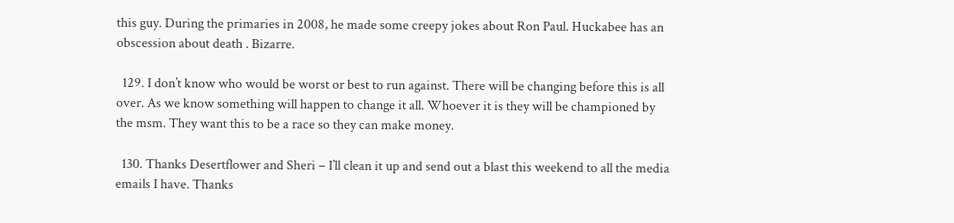this guy. During the primaries in 2008, he made some creepy jokes about Ron Paul. Huckabee has an obscession about death . Bizarre.

  129. I don’t know who would be worst or best to run against. There will be changing before this is all over. As we know something will happen to change it all. Whoever it is they will be championed by the msm. They want this to be a race so they can make money.

  130. Thanks Desertflower and Sheri – I’ll clean it up and send out a blast this weekend to all the media emails I have. Thanks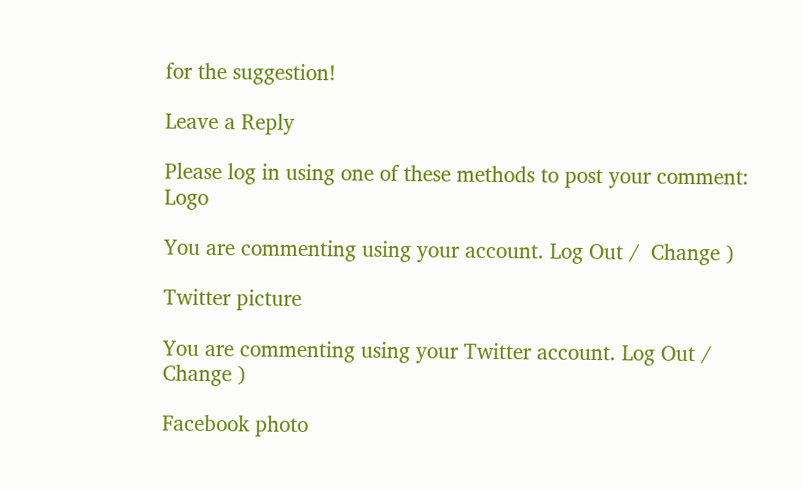for the suggestion!

Leave a Reply

Please log in using one of these methods to post your comment: Logo

You are commenting using your account. Log Out /  Change )

Twitter picture

You are commenting using your Twitter account. Log Out /  Change )

Facebook photo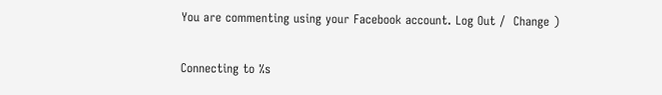You are commenting using your Facebook account. Log Out /  Change )

Connecting to %s